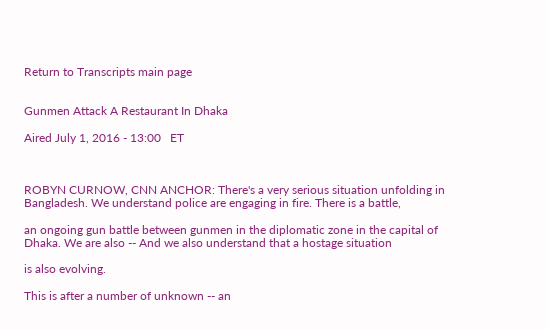Return to Transcripts main page


Gunmen Attack A Restaurant In Dhaka

Aired July 1, 2016 - 13:00   ET



ROBYN CURNOW, CNN ANCHOR: There's a very serious situation unfolding in Bangladesh. We understand police are engaging in fire. There is a battle,

an ongoing gun battle between gunmen in the diplomatic zone in the capital of Dhaka. We are also -- And we also understand that a hostage situation

is also evolving.

This is after a number of unknown -- an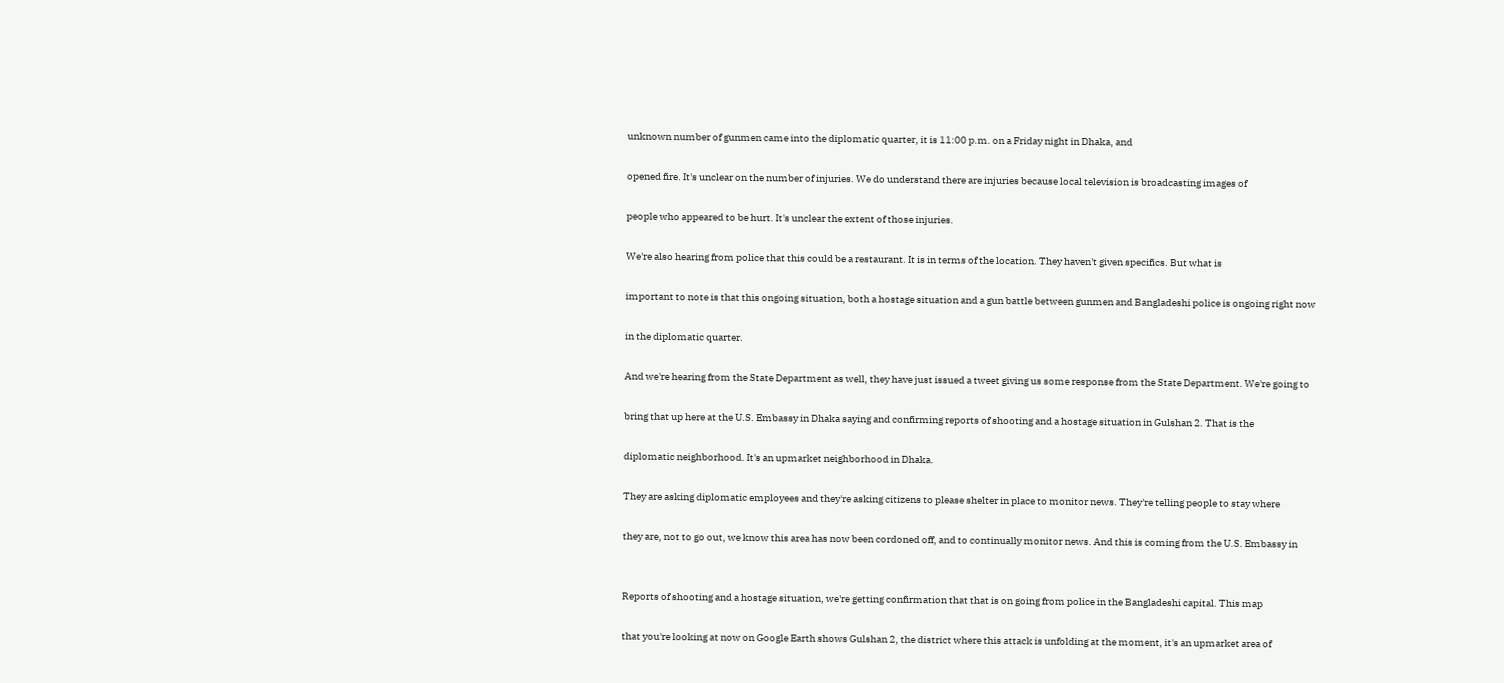unknown number of gunmen came into the diplomatic quarter, it is 11:00 p.m. on a Friday night in Dhaka, and

opened fire. It's unclear on the number of injuries. We do understand there are injuries because local television is broadcasting images of

people who appeared to be hurt. It's unclear the extent of those injuries.

We're also hearing from police that this could be a restaurant. It is in terms of the location. They haven't given specifics. But what is

important to note is that this ongoing situation, both a hostage situation and a gun battle between gunmen and Bangladeshi police is ongoing right now

in the diplomatic quarter.

And we're hearing from the State Department as well, they have just issued a tweet giving us some response from the State Department. We're going to

bring that up here at the U.S. Embassy in Dhaka saying and confirming reports of shooting and a hostage situation in Gulshan 2. That is the

diplomatic neighborhood. It's an upmarket neighborhood in Dhaka.

They are asking diplomatic employees and they're asking citizens to please shelter in place to monitor news. They're telling people to stay where

they are, not to go out, we know this area has now been cordoned off, and to continually monitor news. And this is coming from the U.S. Embassy in


Reports of shooting and a hostage situation, we're getting confirmation that that is on going from police in the Bangladeshi capital. This map

that you're looking at now on Google Earth shows Gulshan 2, the district where this attack is unfolding at the moment, it's an upmarket area of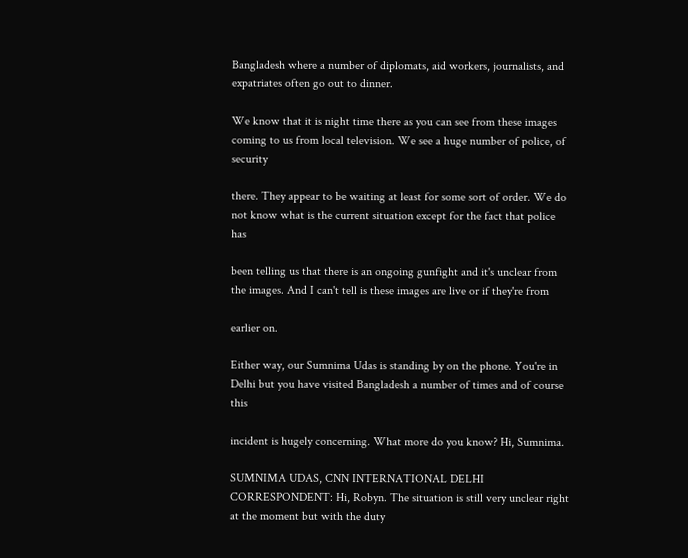Bangladesh where a number of diplomats, aid workers, journalists, and expatriates often go out to dinner.

We know that it is night time there as you can see from these images coming to us from local television. We see a huge number of police, of security

there. They appear to be waiting at least for some sort of order. We do not know what is the current situation except for the fact that police has

been telling us that there is an ongoing gunfight and it's unclear from the images. And I can't tell is these images are live or if they're from

earlier on.

Either way, our Sumnima Udas is standing by on the phone. You're in Delhi but you have visited Bangladesh a number of times and of course this

incident is hugely concerning. What more do you know? Hi, Sumnima.

SUMNIMA UDAS, CNN INTERNATIONAL DELHI CORRESPONDENT: Hi, Robyn. The situation is still very unclear right at the moment but with the duty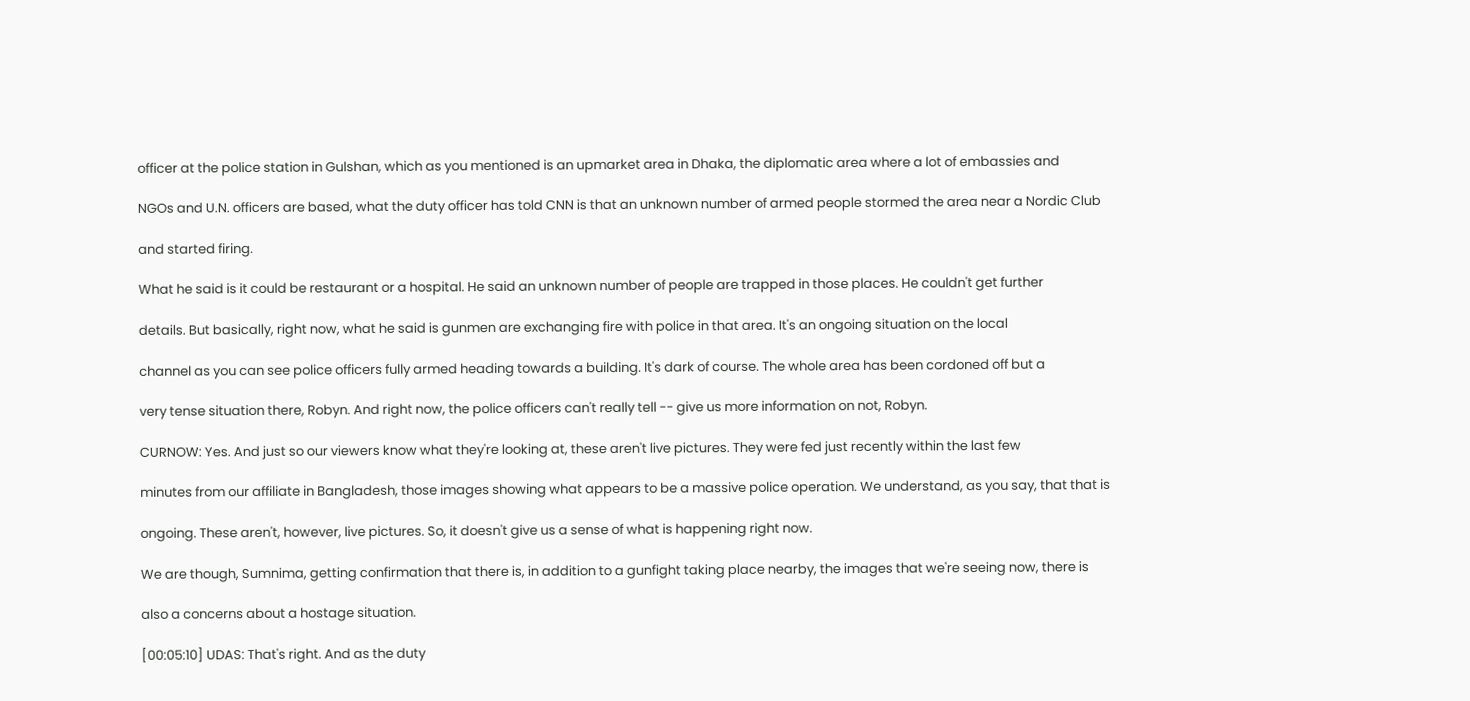officer at the police station in Gulshan, which as you mentioned is an upmarket area in Dhaka, the diplomatic area where a lot of embassies and

NGOs and U.N. officers are based, what the duty officer has told CNN is that an unknown number of armed people stormed the area near a Nordic Club

and started firing.

What he said is it could be restaurant or a hospital. He said an unknown number of people are trapped in those places. He couldn't get further

details. But basically, right now, what he said is gunmen are exchanging fire with police in that area. It's an ongoing situation on the local

channel as you can see police officers fully armed heading towards a building. It's dark of course. The whole area has been cordoned off but a

very tense situation there, Robyn. And right now, the police officers can't really tell -- give us more information on not, Robyn.

CURNOW: Yes. And just so our viewers know what they're looking at, these aren't live pictures. They were fed just recently within the last few

minutes from our affiliate in Bangladesh, those images showing what appears to be a massive police operation. We understand, as you say, that that is

ongoing. These aren't, however, live pictures. So, it doesn't give us a sense of what is happening right now.

We are though, Sumnima, getting confirmation that there is, in addition to a gunfight taking place nearby, the images that we're seeing now, there is

also a concerns about a hostage situation.

[00:05:10] UDAS: That's right. And as the duty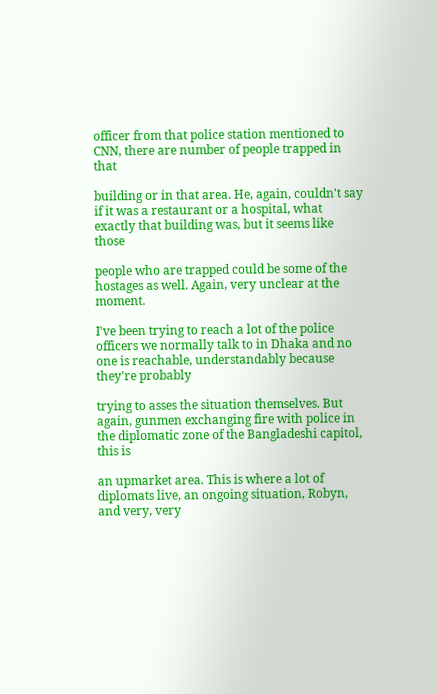officer from that police station mentioned to CNN, there are number of people trapped in that

building or in that area. He, again, couldn't say if it was a restaurant or a hospital, what exactly that building was, but it seems like those

people who are trapped could be some of the hostages as well. Again, very unclear at the moment.

I've been trying to reach a lot of the police officers we normally talk to in Dhaka and no one is reachable, understandably because they're probably

trying to asses the situation themselves. But again, gunmen exchanging fire with police in the diplomatic zone of the Bangladeshi capitol, this is

an upmarket area. This is where a lot of diplomats live, an ongoing situation, Robyn, and very, very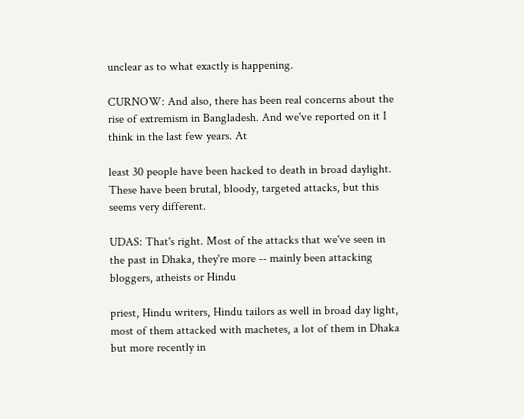unclear as to what exactly is happening.

CURNOW: And also, there has been real concerns about the rise of extremism in Bangladesh. And we've reported on it I think in the last few years. At

least 30 people have been hacked to death in broad daylight. These have been brutal, bloody, targeted attacks, but this seems very different.

UDAS: That's right. Most of the attacks that we've seen in the past in Dhaka, they're more -- mainly been attacking bloggers, atheists or Hindu

priest, Hindu writers, Hindu tailors as well in broad day light, most of them attacked with machetes, a lot of them in Dhaka but more recently in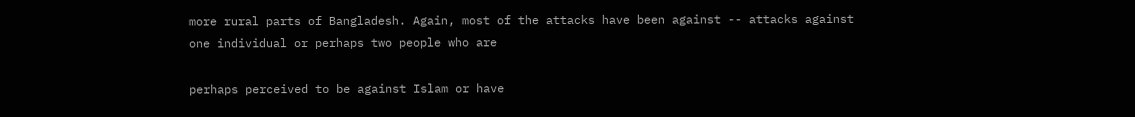more rural parts of Bangladesh. Again, most of the attacks have been against -- attacks against one individual or perhaps two people who are

perhaps perceived to be against Islam or have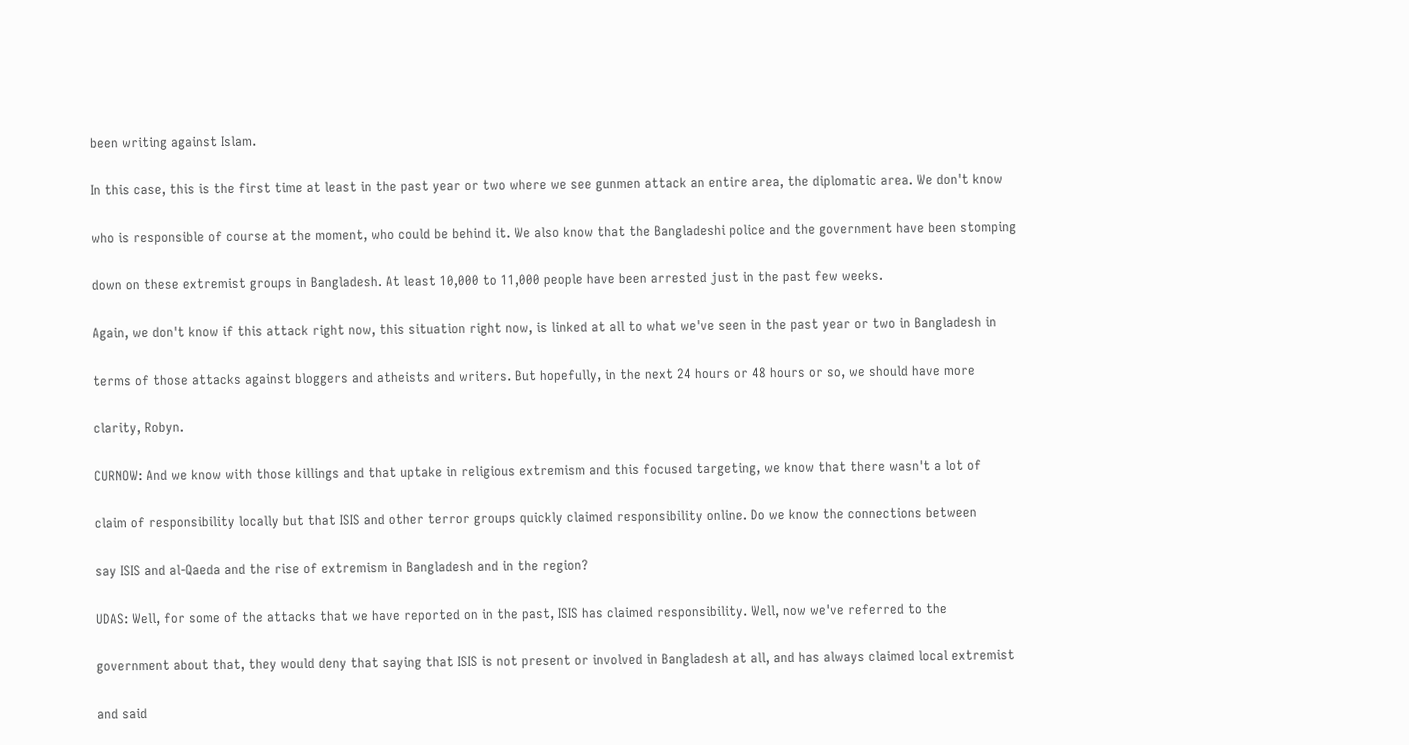been writing against Islam.

In this case, this is the first time at least in the past year or two where we see gunmen attack an entire area, the diplomatic area. We don't know

who is responsible of course at the moment, who could be behind it. We also know that the Bangladeshi police and the government have been stomping

down on these extremist groups in Bangladesh. At least 10,000 to 11,000 people have been arrested just in the past few weeks.

Again, we don't know if this attack right now, this situation right now, is linked at all to what we've seen in the past year or two in Bangladesh in

terms of those attacks against bloggers and atheists and writers. But hopefully, in the next 24 hours or 48 hours or so, we should have more

clarity, Robyn.

CURNOW: And we know with those killings and that uptake in religious extremism and this focused targeting, we know that there wasn't a lot of

claim of responsibility locally but that ISIS and other terror groups quickly claimed responsibility online. Do we know the connections between

say ISIS and al-Qaeda and the rise of extremism in Bangladesh and in the region?

UDAS: Well, for some of the attacks that we have reported on in the past, ISIS has claimed responsibility. Well, now we've referred to the

government about that, they would deny that saying that ISIS is not present or involved in Bangladesh at all, and has always claimed local extremist

and said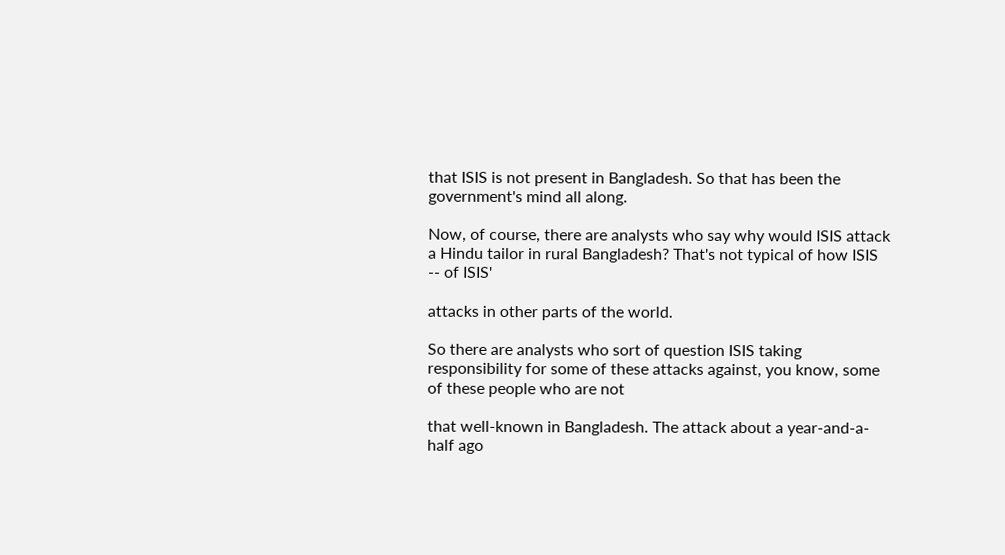that ISIS is not present in Bangladesh. So that has been the government's mind all along.

Now, of course, there are analysts who say why would ISIS attack a Hindu tailor in rural Bangladesh? That's not typical of how ISIS -- of ISIS'

attacks in other parts of the world.

So there are analysts who sort of question ISIS taking responsibility for some of these attacks against, you know, some of these people who are not

that well-known in Bangladesh. The attack about a year-and-a-half ago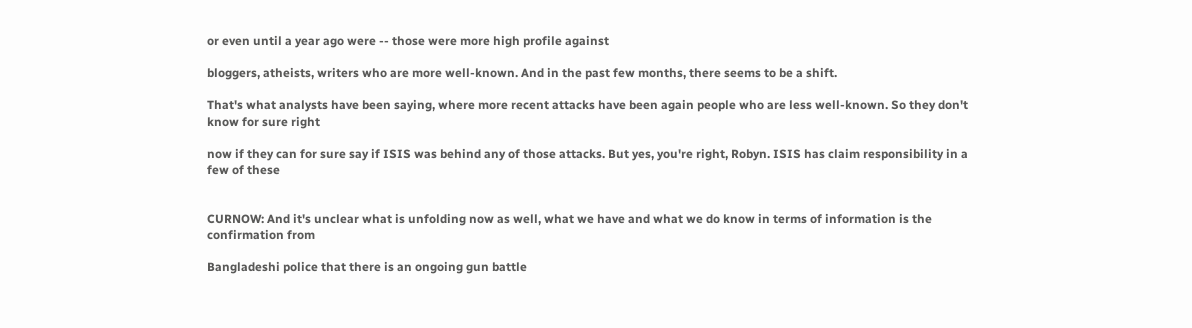or even until a year ago were -- those were more high profile against

bloggers, atheists, writers who are more well-known. And in the past few months, there seems to be a shift.

That's what analysts have been saying, where more recent attacks have been again people who are less well-known. So they don't know for sure right

now if they can for sure say if ISIS was behind any of those attacks. But yes, you're right, Robyn. ISIS has claim responsibility in a few of these


CURNOW: And it's unclear what is unfolding now as well, what we have and what we do know in terms of information is the confirmation from

Bangladeshi police that there is an ongoing gun battle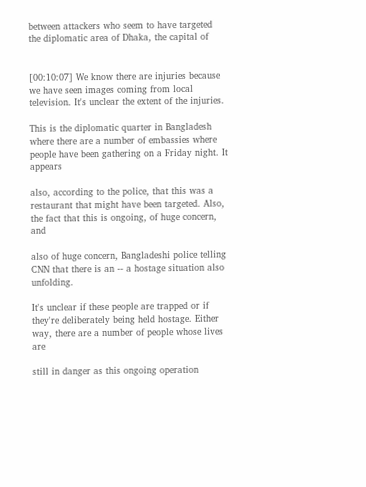between attackers who seem to have targeted the diplomatic area of Dhaka, the capital of


[00:10:07] We know there are injuries because we have seen images coming from local television. It's unclear the extent of the injuries.

This is the diplomatic quarter in Bangladesh where there are a number of embassies where people have been gathering on a Friday night. It appears

also, according to the police, that this was a restaurant that might have been targeted. Also, the fact that this is ongoing, of huge concern, and

also of huge concern, Bangladeshi police telling CNN that there is an -- a hostage situation also unfolding.

It's unclear if these people are trapped or if they're deliberately being held hostage. Either way, there are a number of people whose lives are

still in danger as this ongoing operation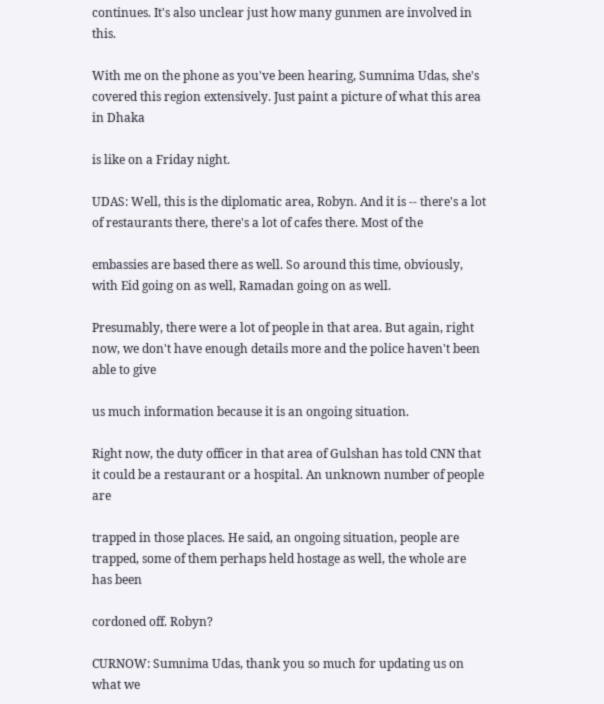continues. It's also unclear just how many gunmen are involved in this.

With me on the phone as you've been hearing, Sumnima Udas, she's covered this region extensively. Just paint a picture of what this area in Dhaka

is like on a Friday night.

UDAS: Well, this is the diplomatic area, Robyn. And it is -- there's a lot of restaurants there, there's a lot of cafes there. Most of the

embassies are based there as well. So around this time, obviously, with Eid going on as well, Ramadan going on as well.

Presumably, there were a lot of people in that area. But again, right now, we don't have enough details more and the police haven't been able to give

us much information because it is an ongoing situation.

Right now, the duty officer in that area of Gulshan has told CNN that it could be a restaurant or a hospital. An unknown number of people are

trapped in those places. He said, an ongoing situation, people are trapped, some of them perhaps held hostage as well, the whole are has been

cordoned off. Robyn?

CURNOW: Sumnima Udas, thank you so much for updating us on what we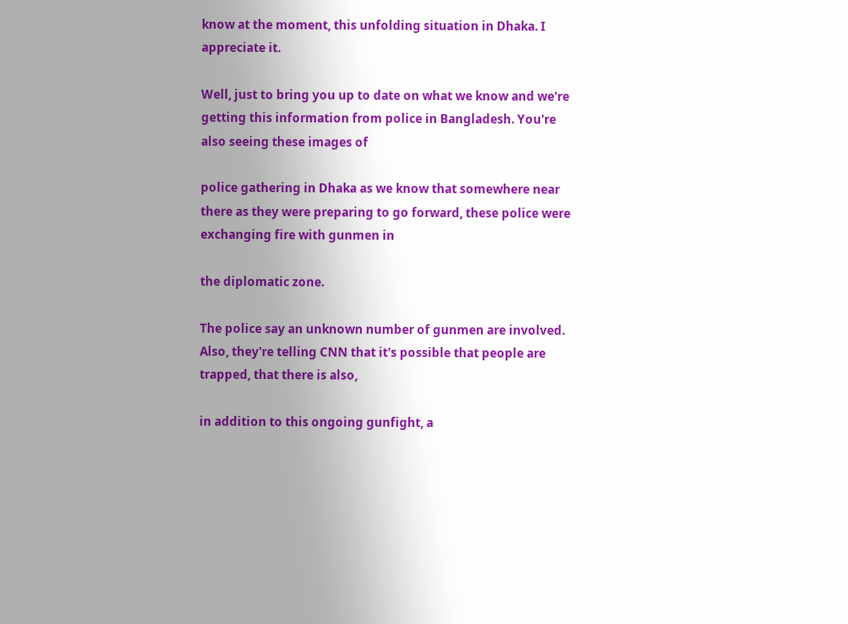know at the moment, this unfolding situation in Dhaka. I appreciate it.

Well, just to bring you up to date on what we know and we're getting this information from police in Bangladesh. You're also seeing these images of

police gathering in Dhaka as we know that somewhere near there as they were preparing to go forward, these police were exchanging fire with gunmen in

the diplomatic zone.

The police say an unknown number of gunmen are involved. Also, they're telling CNN that it's possible that people are trapped, that there is also,

in addition to this ongoing gunfight, a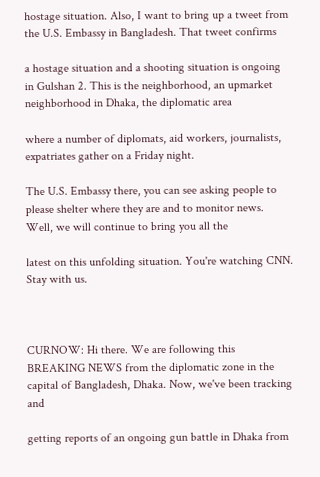hostage situation. Also, I want to bring up a tweet from the U.S. Embassy in Bangladesh. That tweet confirms

a hostage situation and a shooting situation is ongoing in Gulshan 2. This is the neighborhood, an upmarket neighborhood in Dhaka, the diplomatic area

where a number of diplomats, aid workers, journalists, expatriates gather on a Friday night.

The U.S. Embassy there, you can see asking people to please shelter where they are and to monitor news. Well, we will continue to bring you all the

latest on this unfolding situation. You're watching CNN. Stay with us.



CURNOW: Hi there. We are following this BREAKING NEWS from the diplomatic zone in the capital of Bangladesh, Dhaka. Now, we've been tracking and

getting reports of an ongoing gun battle in Dhaka from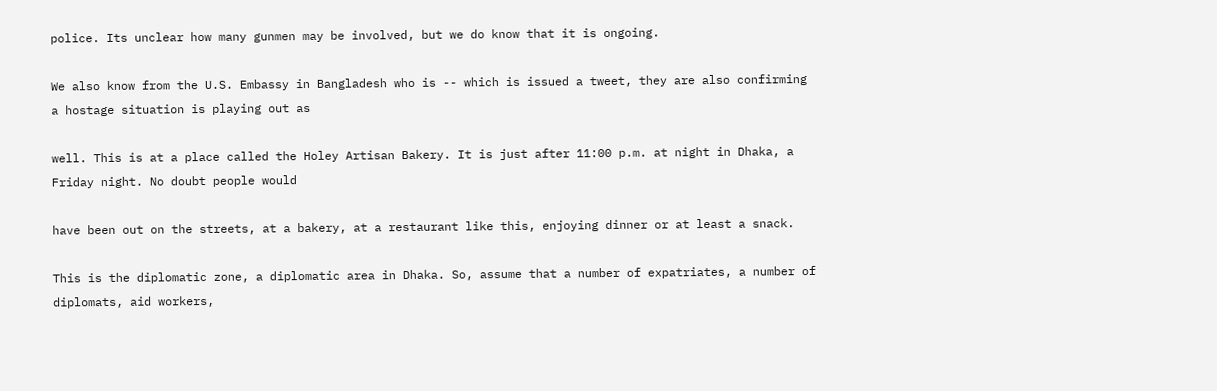police. Its unclear how many gunmen may be involved, but we do know that it is ongoing.

We also know from the U.S. Embassy in Bangladesh who is -- which is issued a tweet, they are also confirming a hostage situation is playing out as

well. This is at a place called the Holey Artisan Bakery. It is just after 11:00 p.m. at night in Dhaka, a Friday night. No doubt people would

have been out on the streets, at a bakery, at a restaurant like this, enjoying dinner or at least a snack.

This is the diplomatic zone, a diplomatic area in Dhaka. So, assume that a number of expatriates, a number of diplomats, aid workers,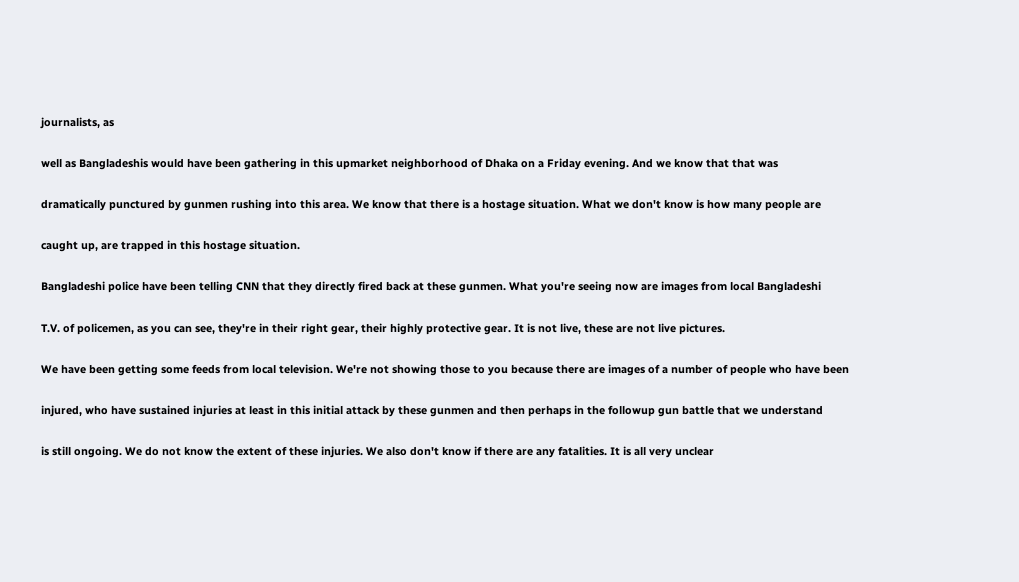journalists, as

well as Bangladeshis would have been gathering in this upmarket neighborhood of Dhaka on a Friday evening. And we know that that was

dramatically punctured by gunmen rushing into this area. We know that there is a hostage situation. What we don't know is how many people are

caught up, are trapped in this hostage situation.

Bangladeshi police have been telling CNN that they directly fired back at these gunmen. What you're seeing now are images from local Bangladeshi

T.V. of policemen, as you can see, they're in their right gear, their highly protective gear. It is not live, these are not live pictures.

We have been getting some feeds from local television. We're not showing those to you because there are images of a number of people who have been

injured, who have sustained injuries at least in this initial attack by these gunmen and then perhaps in the followup gun battle that we understand

is still ongoing. We do not know the extent of these injuries. We also don't know if there are any fatalities. It is all very unclear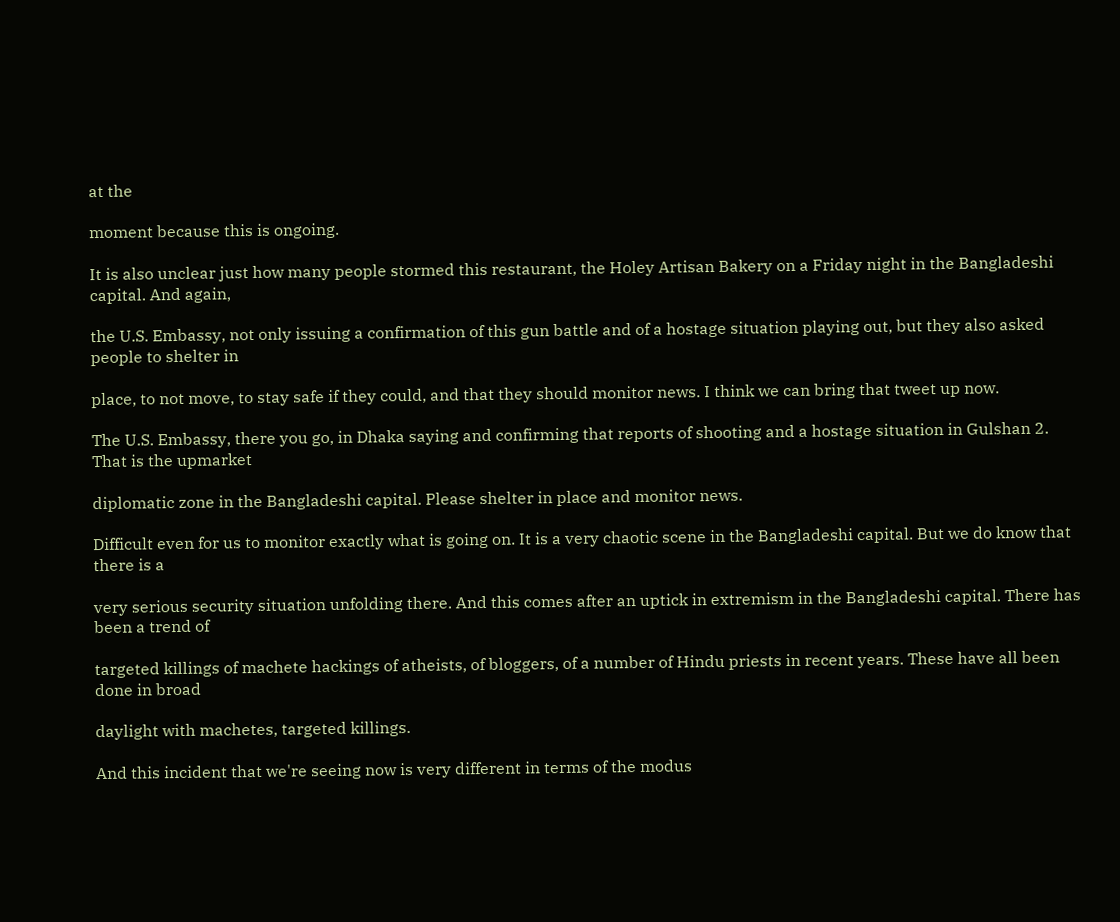at the

moment because this is ongoing.

It is also unclear just how many people stormed this restaurant, the Holey Artisan Bakery on a Friday night in the Bangladeshi capital. And again,

the U.S. Embassy, not only issuing a confirmation of this gun battle and of a hostage situation playing out, but they also asked people to shelter in

place, to not move, to stay safe if they could, and that they should monitor news. I think we can bring that tweet up now.

The U.S. Embassy, there you go, in Dhaka saying and confirming that reports of shooting and a hostage situation in Gulshan 2. That is the upmarket

diplomatic zone in the Bangladeshi capital. Please shelter in place and monitor news.

Difficult even for us to monitor exactly what is going on. It is a very chaotic scene in the Bangladeshi capital. But we do know that there is a

very serious security situation unfolding there. And this comes after an uptick in extremism in the Bangladeshi capital. There has been a trend of

targeted killings of machete hackings of atheists, of bloggers, of a number of Hindu priests in recent years. These have all been done in broad

daylight with machetes, targeted killings.

And this incident that we're seeing now is very different in terms of the modus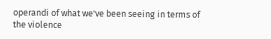operandi of what we've been seeing in terms of the violence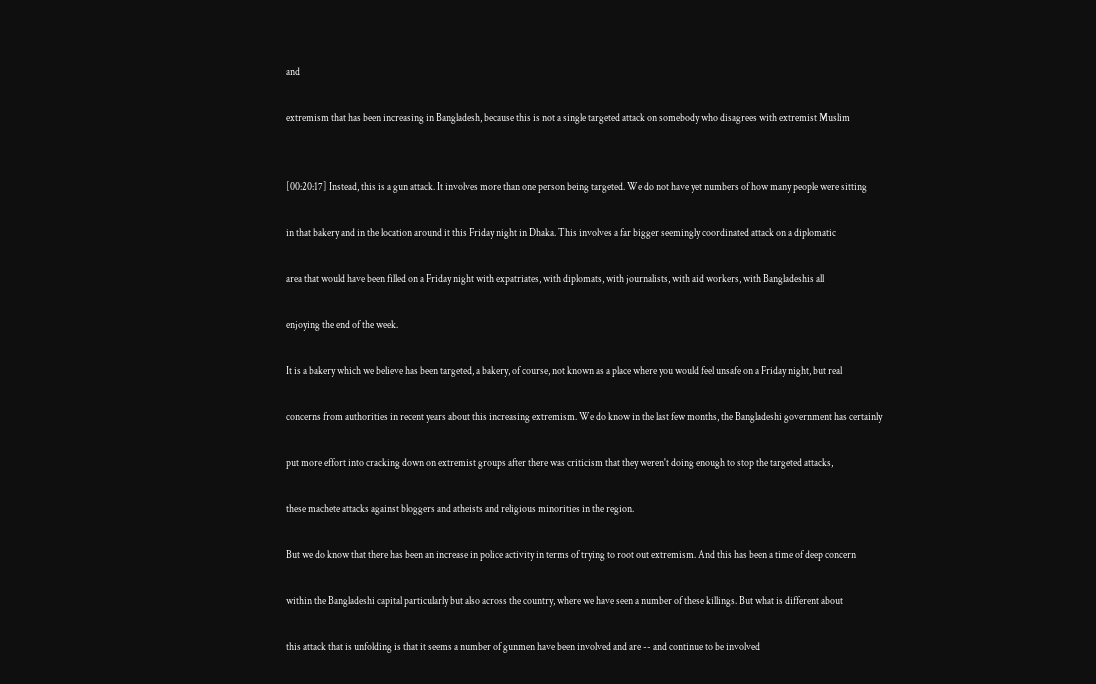and

extremism that has been increasing in Bangladesh, because this is not a single targeted attack on somebody who disagrees with extremist Muslim


[00:20:17] Instead, this is a gun attack. It involves more than one person being targeted. We do not have yet numbers of how many people were sitting

in that bakery and in the location around it this Friday night in Dhaka. This involves a far bigger seemingly coordinated attack on a diplomatic

area that would have been filled on a Friday night with expatriates, with diplomats, with journalists, with aid workers, with Bangladeshis all

enjoying the end of the week.

It is a bakery which we believe has been targeted, a bakery, of course, not known as a place where you would feel unsafe on a Friday night, but real

concerns from authorities in recent years about this increasing extremism. We do know in the last few months, the Bangladeshi government has certainly

put more effort into cracking down on extremist groups after there was criticism that they weren't doing enough to stop the targeted attacks,

these machete attacks against bloggers and atheists and religious minorities in the region.

But we do know that there has been an increase in police activity in terms of trying to root out extremism. And this has been a time of deep concern

within the Bangladeshi capital particularly but also across the country, where we have seen a number of these killings. But what is different about

this attack that is unfolding is that it seems a number of gunmen have been involved and are -- and continue to be involved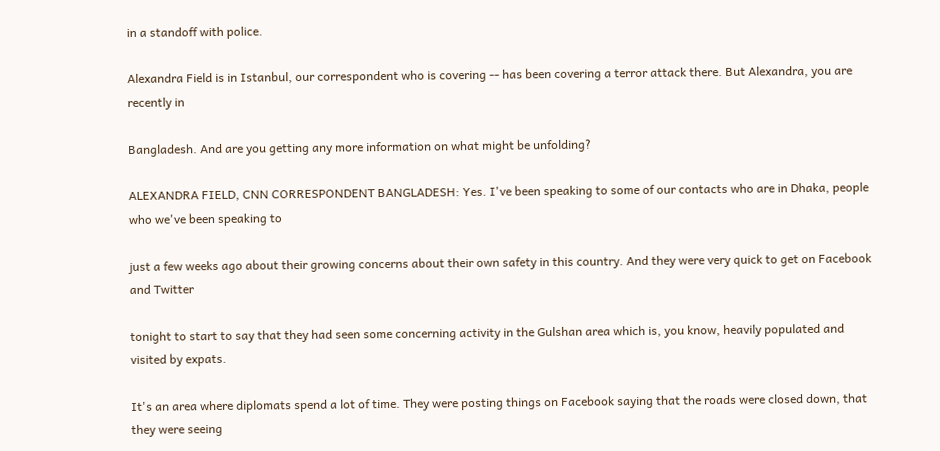in a standoff with police.

Alexandra Field is in Istanbul, our correspondent who is covering -- has been covering a terror attack there. But Alexandra, you are recently in

Bangladesh. And are you getting any more information on what might be unfolding?

ALEXANDRA FIELD, CNN CORRESPONDENT BANGLADESH: Yes. I've been speaking to some of our contacts who are in Dhaka, people who we've been speaking to

just a few weeks ago about their growing concerns about their own safety in this country. And they were very quick to get on Facebook and Twitter

tonight to start to say that they had seen some concerning activity in the Gulshan area which is, you know, heavily populated and visited by expats.

It's an area where diplomats spend a lot of time. They were posting things on Facebook saying that the roads were closed down, that they were seeing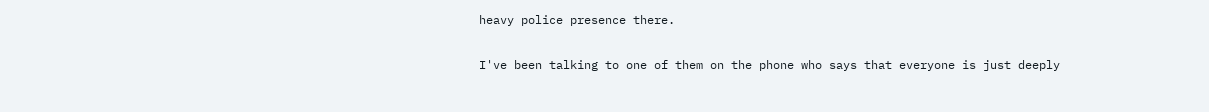heavy police presence there.

I've been talking to one of them on the phone who says that everyone is just deeply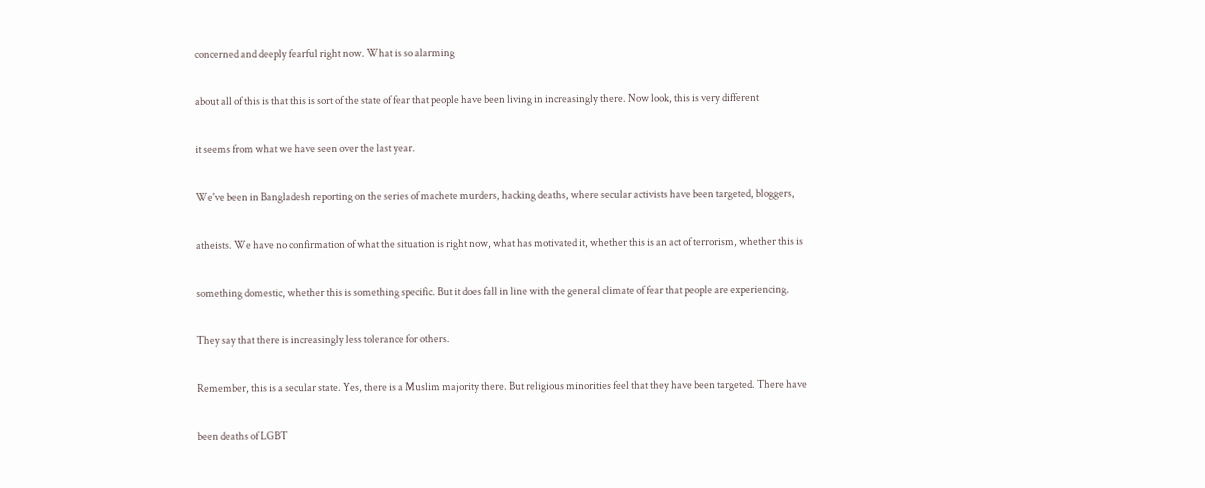concerned and deeply fearful right now. What is so alarming

about all of this is that this is sort of the state of fear that people have been living in increasingly there. Now look, this is very different

it seems from what we have seen over the last year.

We've been in Bangladesh reporting on the series of machete murders, hacking deaths, where secular activists have been targeted, bloggers,

atheists. We have no confirmation of what the situation is right now, what has motivated it, whether this is an act of terrorism, whether this is

something domestic, whether this is something specific. But it does fall in line with the general climate of fear that people are experiencing.

They say that there is increasingly less tolerance for others.

Remember, this is a secular state. Yes, there is a Muslim majority there. But religious minorities feel that they have been targeted. There have

been deaths of LGBT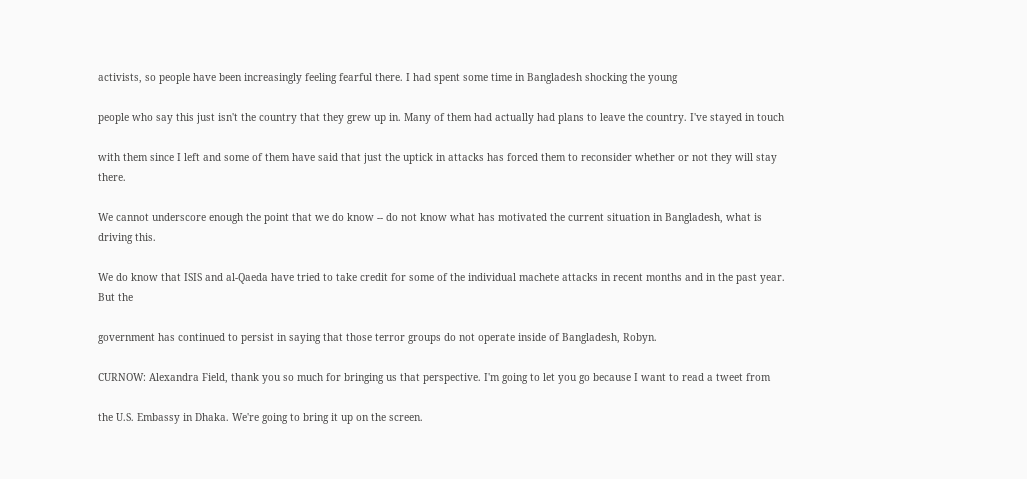activists, so people have been increasingly feeling fearful there. I had spent some time in Bangladesh shocking the young

people who say this just isn't the country that they grew up in. Many of them had actually had plans to leave the country. I've stayed in touch

with them since I left and some of them have said that just the uptick in attacks has forced them to reconsider whether or not they will stay there.

We cannot underscore enough the point that we do know -- do not know what has motivated the current situation in Bangladesh, what is driving this.

We do know that ISIS and al-Qaeda have tried to take credit for some of the individual machete attacks in recent months and in the past year. But the

government has continued to persist in saying that those terror groups do not operate inside of Bangladesh, Robyn.

CURNOW: Alexandra Field, thank you so much for bringing us that perspective. I'm going to let you go because I want to read a tweet from

the U.S. Embassy in Dhaka. We're going to bring it up on the screen.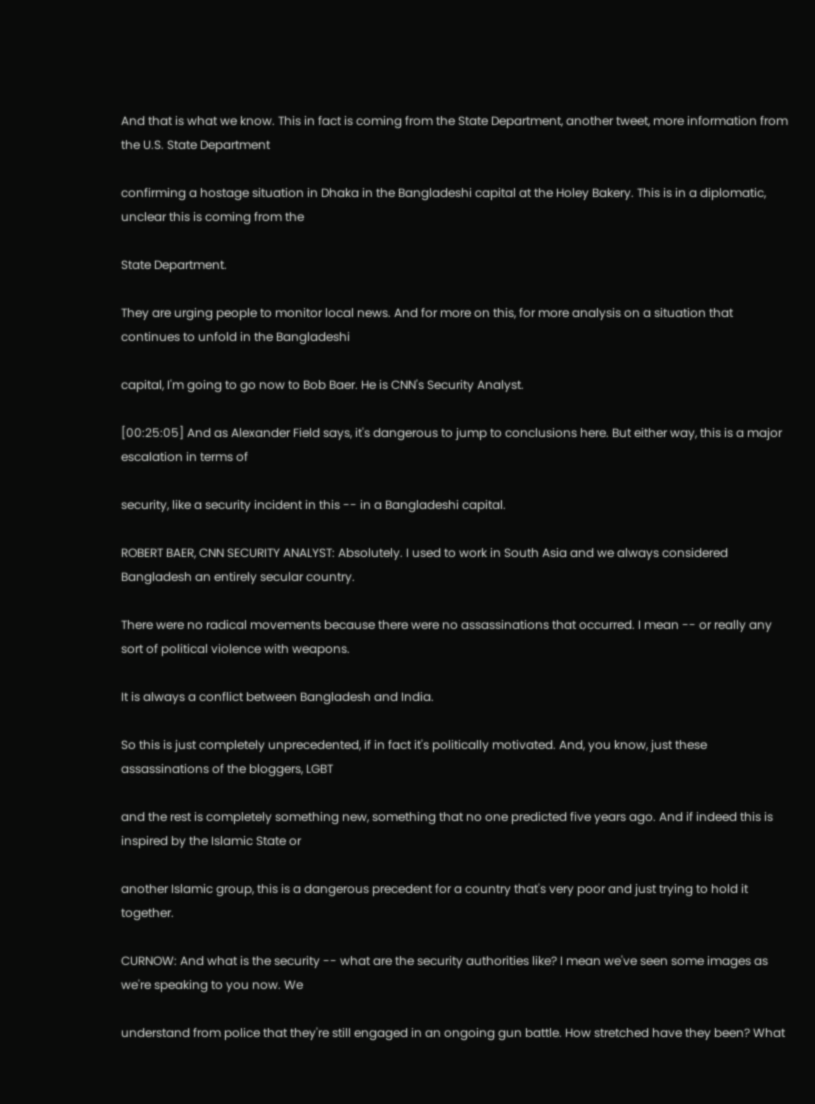And that is what we know. This in fact is coming from the State Department, another tweet, more information from the U.S. State Department

confirming a hostage situation in Dhaka in the Bangladeshi capital at the Holey Bakery. This is in a diplomatic, unclear this is coming from the

State Department.

They are urging people to monitor local news. And for more on this, for more analysis on a situation that continues to unfold in the Bangladeshi

capital, I'm going to go now to Bob Baer. He is CNN's Security Analyst.

[00:25:05] And as Alexander Field says, it's dangerous to jump to conclusions here. But either way, this is a major escalation in terms of

security, like a security incident in this -- in a Bangladeshi capital.

ROBERT BAER, CNN SECURITY ANALYST: Absolutely. I used to work in South Asia and we always considered Bangladesh an entirely secular country.

There were no radical movements because there were no assassinations that occurred. I mean -- or really any sort of political violence with weapons.

It is always a conflict between Bangladesh and India.

So this is just completely unprecedented, if in fact it's politically motivated. And, you know, just these assassinations of the bloggers, LGBT

and the rest is completely something new, something that no one predicted five years ago. And if indeed this is inspired by the Islamic State or

another Islamic group, this is a dangerous precedent for a country that's very poor and just trying to hold it together.

CURNOW: And what is the security -- what are the security authorities like? I mean we've seen some images as we're speaking to you now. We

understand from police that they're still engaged in an ongoing gun battle. How stretched have they been? What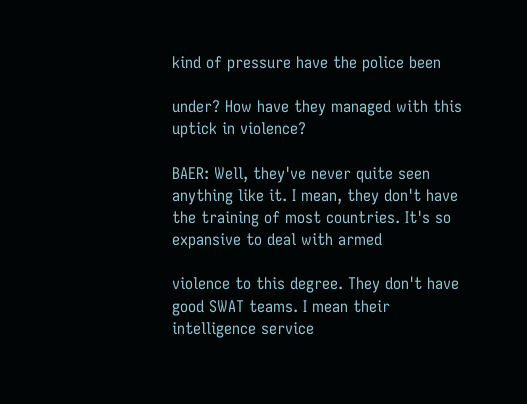kind of pressure have the police been

under? How have they managed with this uptick in violence?

BAER: Well, they've never quite seen anything like it. I mean, they don't have the training of most countries. It's so expansive to deal with armed

violence to this degree. They don't have good SWAT teams. I mean their intelligence service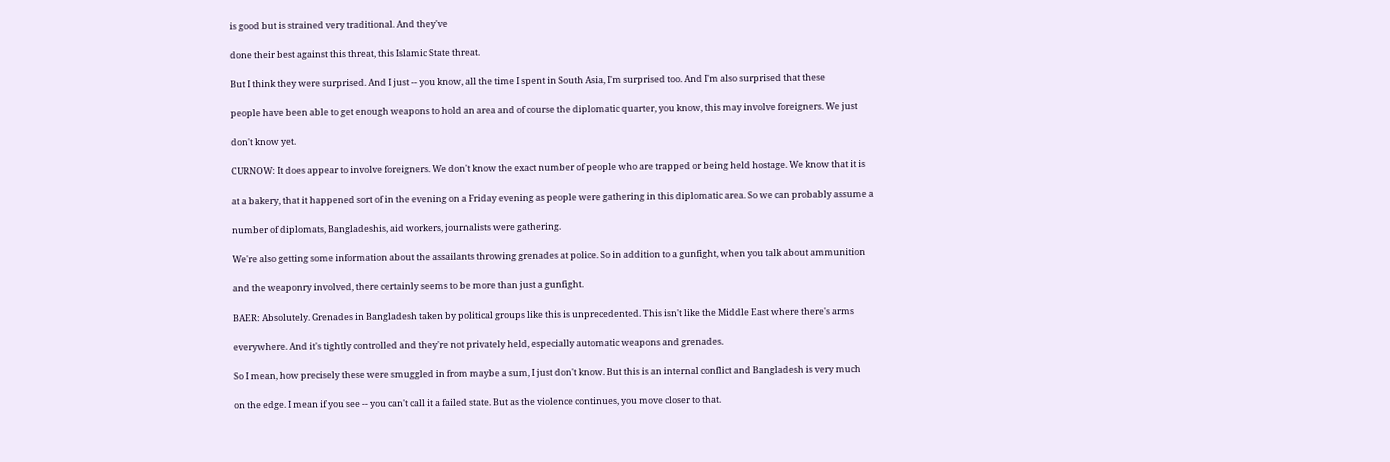is good but is strained very traditional. And they've

done their best against this threat, this Islamic State threat.

But I think they were surprised. And I just -- you know, all the time I spent in South Asia, I'm surprised too. And I'm also surprised that these

people have been able to get enough weapons to hold an area and of course the diplomatic quarter, you know, this may involve foreigners. We just

don't know yet.

CURNOW: It does appear to involve foreigners. We don't know the exact number of people who are trapped or being held hostage. We know that it is

at a bakery, that it happened sort of in the evening on a Friday evening as people were gathering in this diplomatic area. So we can probably assume a

number of diplomats, Bangladeshis, aid workers, journalists were gathering.

We're also getting some information about the assailants throwing grenades at police. So in addition to a gunfight, when you talk about ammunition

and the weaponry involved, there certainly seems to be more than just a gunfight.

BAER: Absolutely. Grenades in Bangladesh taken by political groups like this is unprecedented. This isn't like the Middle East where there's arms

everywhere. And it's tightly controlled and they're not privately held, especially automatic weapons and grenades.

So I mean, how precisely these were smuggled in from maybe a sum, I just don't know. But this is an internal conflict and Bangladesh is very much

on the edge. I mean if you see -- you can't call it a failed state. But as the violence continues, you move closer to that.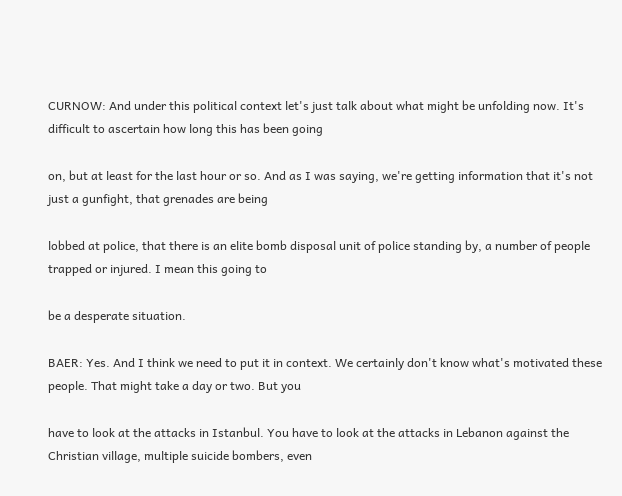CURNOW: And under this political context let's just talk about what might be unfolding now. It's difficult to ascertain how long this has been going

on, but at least for the last hour or so. And as I was saying, we're getting information that it's not just a gunfight, that grenades are being

lobbed at police, that there is an elite bomb disposal unit of police standing by, a number of people trapped or injured. I mean this going to

be a desperate situation.

BAER: Yes. And I think we need to put it in context. We certainly don't know what's motivated these people. That might take a day or two. But you

have to look at the attacks in Istanbul. You have to look at the attacks in Lebanon against the Christian village, multiple suicide bombers, even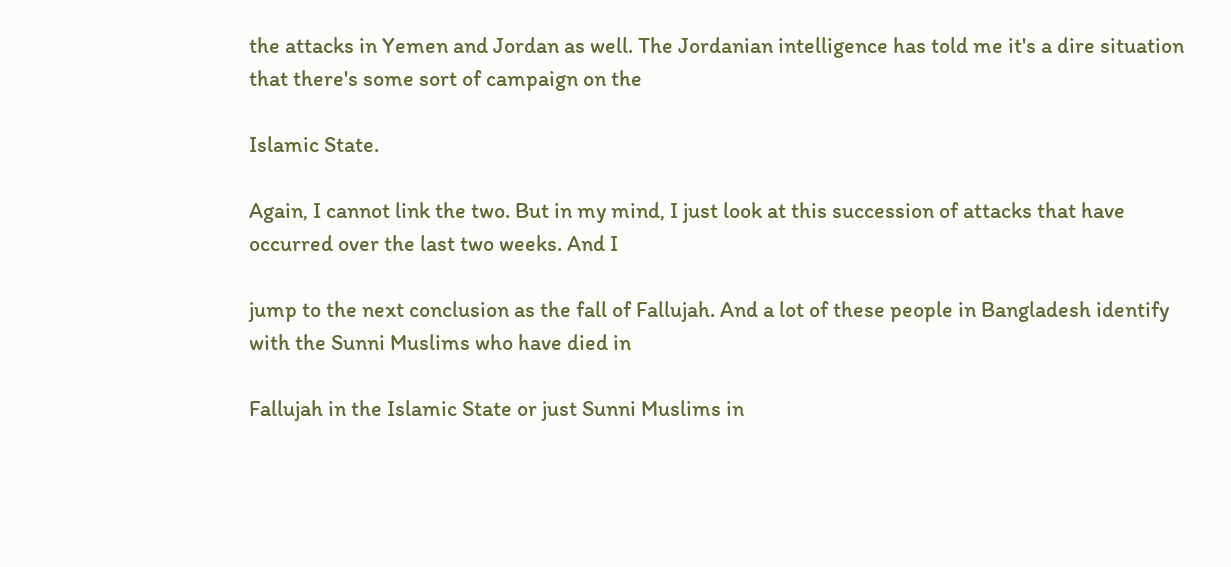the attacks in Yemen and Jordan as well. The Jordanian intelligence has told me it's a dire situation that there's some sort of campaign on the

Islamic State.

Again, I cannot link the two. But in my mind, I just look at this succession of attacks that have occurred over the last two weeks. And I

jump to the next conclusion as the fall of Fallujah. And a lot of these people in Bangladesh identify with the Sunni Muslims who have died in

Fallujah in the Islamic State or just Sunni Muslims in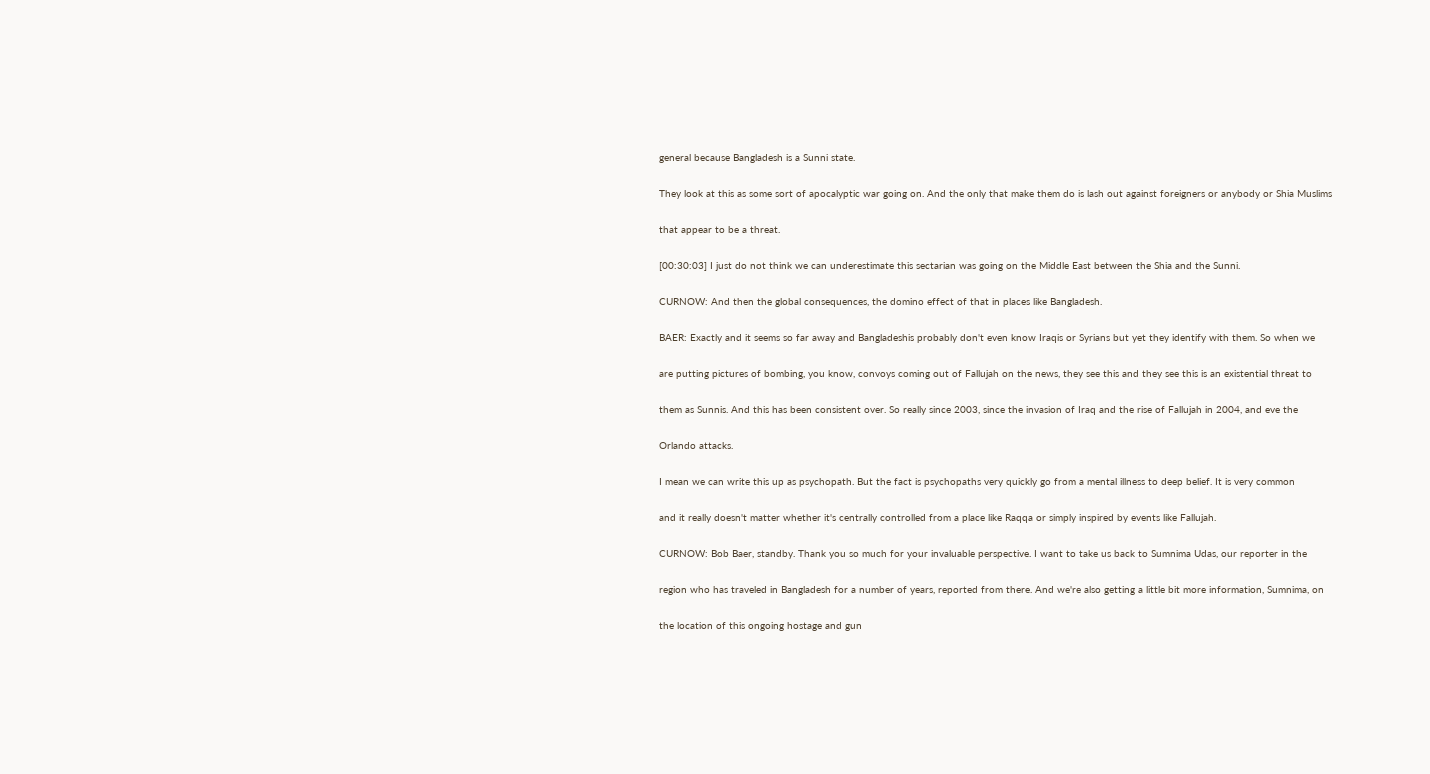general because Bangladesh is a Sunni state.

They look at this as some sort of apocalyptic war going on. And the only that make them do is lash out against foreigners or anybody or Shia Muslims

that appear to be a threat.

[00:30:03] I just do not think we can underestimate this sectarian was going on the Middle East between the Shia and the Sunni.

CURNOW: And then the global consequences, the domino effect of that in places like Bangladesh.

BAER: Exactly and it seems so far away and Bangladeshis probably don't even know Iraqis or Syrians but yet they identify with them. So when we

are putting pictures of bombing, you know, convoys coming out of Fallujah on the news, they see this and they see this is an existential threat to

them as Sunnis. And this has been consistent over. So really since 2003, since the invasion of Iraq and the rise of Fallujah in 2004, and eve the

Orlando attacks.

I mean we can write this up as psychopath. But the fact is psychopaths very quickly go from a mental illness to deep belief. It is very common

and it really doesn't matter whether it's centrally controlled from a place like Raqqa or simply inspired by events like Fallujah.

CURNOW: Bob Baer, standby. Thank you so much for your invaluable perspective. I want to take us back to Sumnima Udas, our reporter in the

region who has traveled in Bangladesh for a number of years, reported from there. And we're also getting a little bit more information, Sumnima, on

the location of this ongoing hostage and gun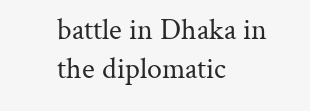battle in Dhaka in the diplomatic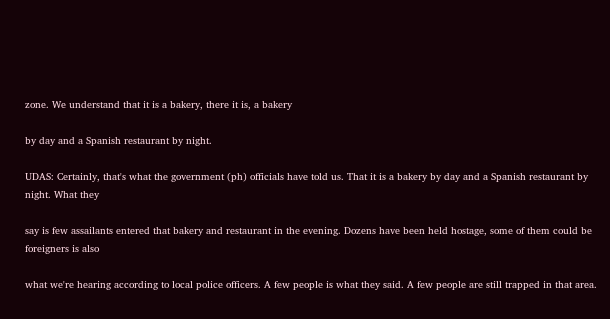zone. We understand that it is a bakery, there it is, a bakery

by day and a Spanish restaurant by night.

UDAS: Certainly, that's what the government (ph) officials have told us. That it is a bakery by day and a Spanish restaurant by night. What they

say is few assailants entered that bakery and restaurant in the evening. Dozens have been held hostage, some of them could be foreigners is also

what we're hearing according to local police officers. A few people is what they said. A few people are still trapped in that area.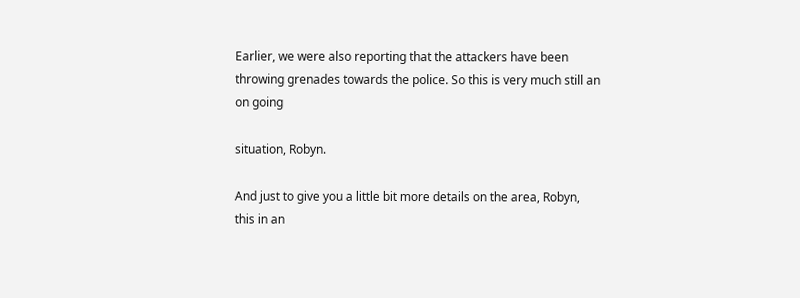Earlier, we were also reporting that the attackers have been throwing grenades towards the police. So this is very much still an on going

situation, Robyn.

And just to give you a little bit more details on the area, Robyn, this in an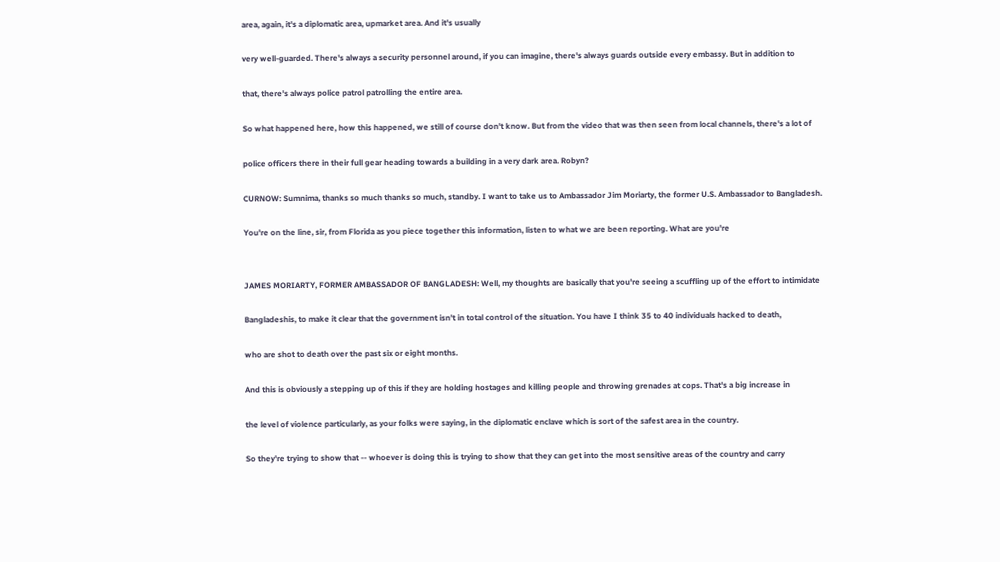area, again, it's a diplomatic area, upmarket area. And it's usually

very well-guarded. There's always a security personnel around, if you can imagine, there's always guards outside every embassy. But in addition to

that, there's always police patrol patrolling the entire area.

So what happened here, how this happened, we still of course don't know. But from the video that was then seen from local channels, there's a lot of

police officers there in their full gear heading towards a building in a very dark area. Robyn?

CURNOW: Sumnima, thanks so much thanks so much, standby. I want to take us to Ambassador Jim Moriarty, the former U.S. Ambassador to Bangladesh.

You're on the line, sir, from Florida as you piece together this information, listen to what we are been reporting. What are you're


JAMES MORIARTY, FORMER AMBASSADOR OF BANGLADESH: Well, my thoughts are basically that you're seeing a scuffling up of the effort to intimidate

Bangladeshis, to make it clear that the government isn't in total control of the situation. You have I think 35 to 40 individuals hacked to death,

who are shot to death over the past six or eight months.

And this is obviously a stepping up of this if they are holding hostages and killing people and throwing grenades at cops. That's a big increase in

the level of violence particularly, as your folks were saying, in the diplomatic enclave which is sort of the safest area in the country.

So they're trying to show that -- whoever is doing this is trying to show that they can get into the most sensitive areas of the country and carry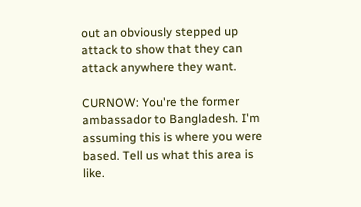out an obviously stepped up attack to show that they can attack anywhere they want.

CURNOW: You're the former ambassador to Bangladesh. I'm assuming this is where you were based. Tell us what this area is like.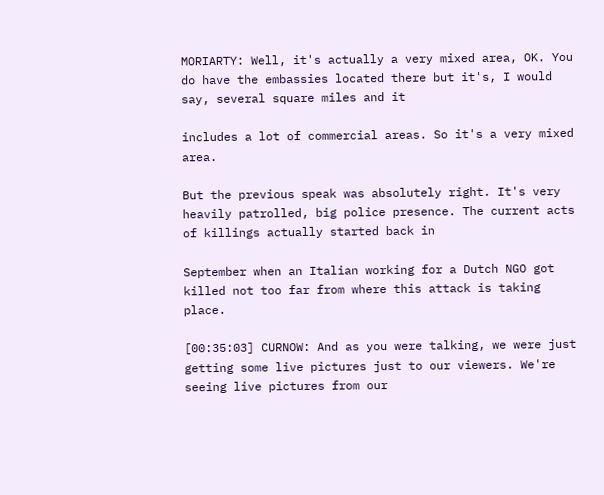MORIARTY: Well, it's actually a very mixed area, OK. You do have the embassies located there but it's, I would say, several square miles and it

includes a lot of commercial areas. So it's a very mixed area.

But the previous speak was absolutely right. It's very heavily patrolled, big police presence. The current acts of killings actually started back in

September when an Italian working for a Dutch NGO got killed not too far from where this attack is taking place.

[00:35:03] CURNOW: And as you were talking, we were just getting some live pictures just to our viewers. We're seeing live pictures from our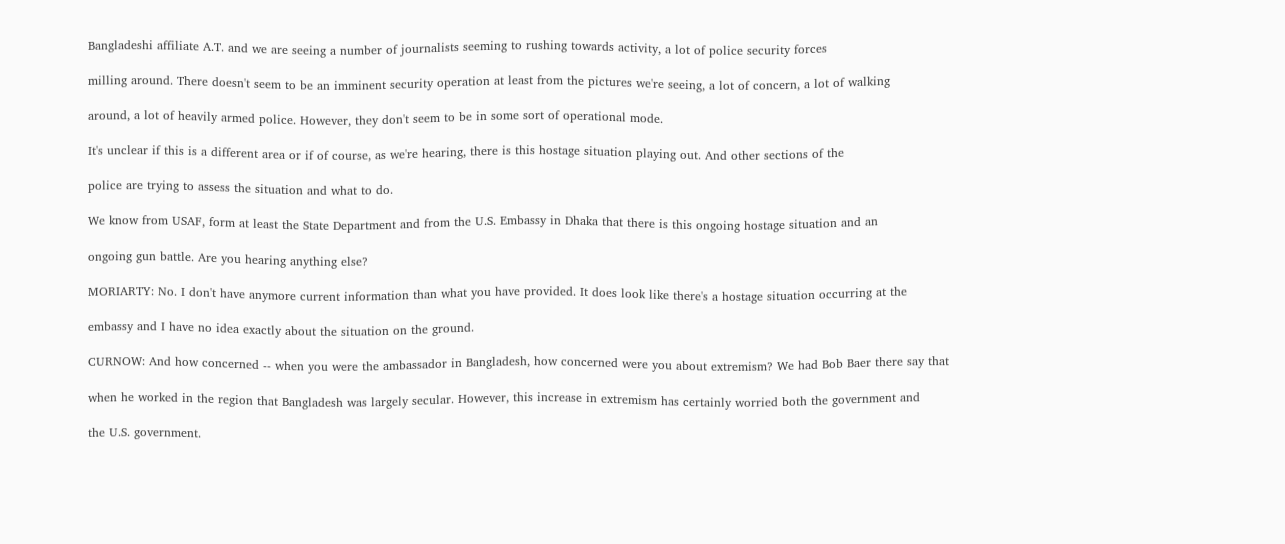Bangladeshi affiliate A.T. and we are seeing a number of journalists seeming to rushing towards activity, a lot of police security forces

milling around. There doesn't seem to be an imminent security operation at least from the pictures we're seeing, a lot of concern, a lot of walking

around, a lot of heavily armed police. However, they don't seem to be in some sort of operational mode.

It's unclear if this is a different area or if of course, as we're hearing, there is this hostage situation playing out. And other sections of the

police are trying to assess the situation and what to do.

We know from USAF, form at least the State Department and from the U.S. Embassy in Dhaka that there is this ongoing hostage situation and an

ongoing gun battle. Are you hearing anything else?

MORIARTY: No. I don't have anymore current information than what you have provided. It does look like there's a hostage situation occurring at the

embassy and I have no idea exactly about the situation on the ground.

CURNOW: And how concerned -- when you were the ambassador in Bangladesh, how concerned were you about extremism? We had Bob Baer there say that

when he worked in the region that Bangladesh was largely secular. However, this increase in extremism has certainly worried both the government and

the U.S. government.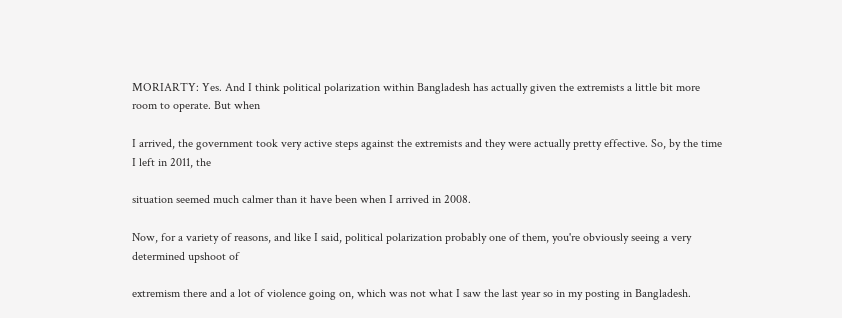MORIARTY: Yes. And I think political polarization within Bangladesh has actually given the extremists a little bit more room to operate. But when

I arrived, the government took very active steps against the extremists and they were actually pretty effective. So, by the time I left in 2011, the

situation seemed much calmer than it have been when I arrived in 2008.

Now, for a variety of reasons, and like I said, political polarization probably one of them, you're obviously seeing a very determined upshoot of

extremism there and a lot of violence going on, which was not what I saw the last year so in my posting in Bangladesh.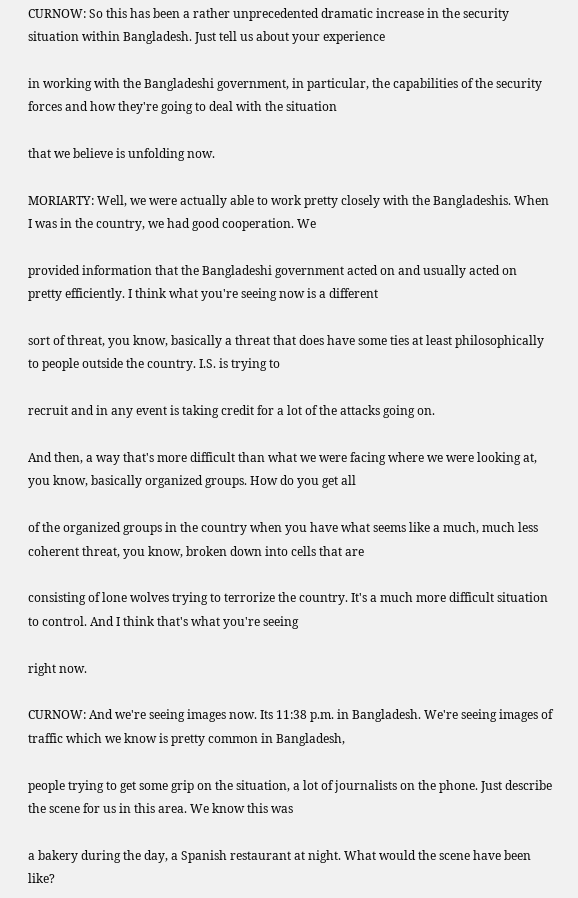CURNOW: So this has been a rather unprecedented dramatic increase in the security situation within Bangladesh. Just tell us about your experience

in working with the Bangladeshi government, in particular, the capabilities of the security forces and how they're going to deal with the situation

that we believe is unfolding now.

MORIARTY: Well, we were actually able to work pretty closely with the Bangladeshis. When I was in the country, we had good cooperation. We

provided information that the Bangladeshi government acted on and usually acted on pretty efficiently. I think what you're seeing now is a different

sort of threat, you know, basically a threat that does have some ties at least philosophically to people outside the country. I.S. is trying to

recruit and in any event is taking credit for a lot of the attacks going on.

And then, a way that's more difficult than what we were facing where we were looking at, you know, basically organized groups. How do you get all

of the organized groups in the country when you have what seems like a much, much less coherent threat, you know, broken down into cells that are

consisting of lone wolves trying to terrorize the country. It's a much more difficult situation to control. And I think that's what you're seeing

right now.

CURNOW: And we're seeing images now. Its 11:38 p.m. in Bangladesh. We're seeing images of traffic which we know is pretty common in Bangladesh,

people trying to get some grip on the situation, a lot of journalists on the phone. Just describe the scene for us in this area. We know this was

a bakery during the day, a Spanish restaurant at night. What would the scene have been like?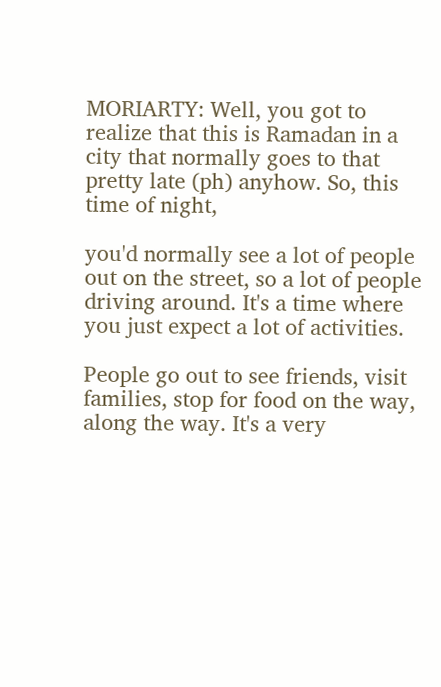MORIARTY: Well, you got to realize that this is Ramadan in a city that normally goes to that pretty late (ph) anyhow. So, this time of night,

you'd normally see a lot of people out on the street, so a lot of people driving around. It's a time where you just expect a lot of activities.

People go out to see friends, visit families, stop for food on the way, along the way. It's a very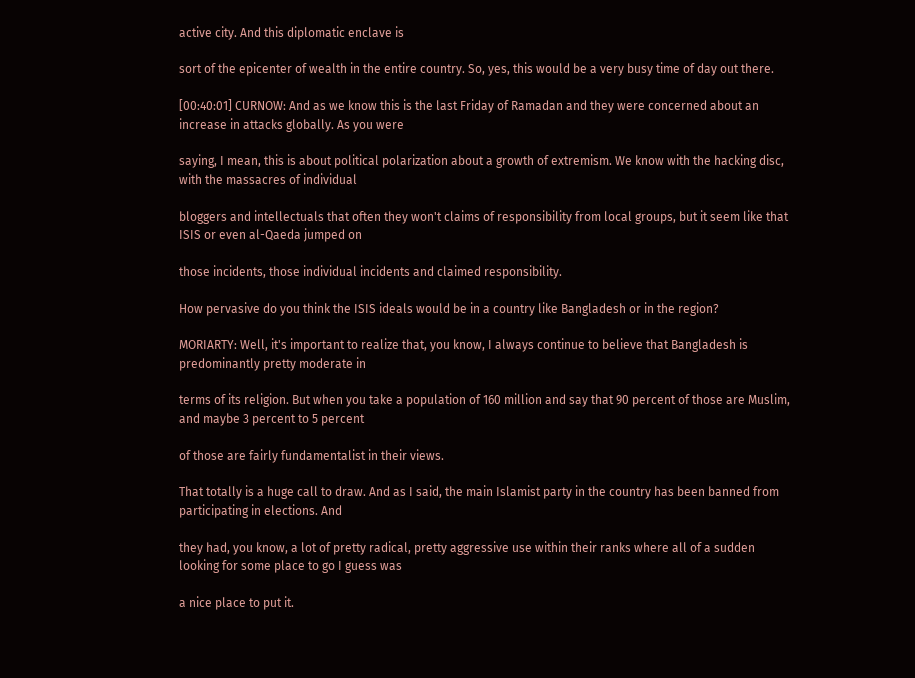active city. And this diplomatic enclave is

sort of the epicenter of wealth in the entire country. So, yes, this would be a very busy time of day out there.

[00:40:01] CURNOW: And as we know this is the last Friday of Ramadan and they were concerned about an increase in attacks globally. As you were

saying, I mean, this is about political polarization about a growth of extremism. We know with the hacking disc, with the massacres of individual

bloggers and intellectuals that often they won't claims of responsibility from local groups, but it seem like that ISIS or even al-Qaeda jumped on

those incidents, those individual incidents and claimed responsibility.

How pervasive do you think the ISIS ideals would be in a country like Bangladesh or in the region?

MORIARTY: Well, it's important to realize that, you know, I always continue to believe that Bangladesh is predominantly pretty moderate in

terms of its religion. But when you take a population of 160 million and say that 90 percent of those are Muslim, and maybe 3 percent to 5 percent

of those are fairly fundamentalist in their views.

That totally is a huge call to draw. And as I said, the main Islamist party in the country has been banned from participating in elections. And

they had, you know, a lot of pretty radical, pretty aggressive use within their ranks where all of a sudden looking for some place to go I guess was

a nice place to put it.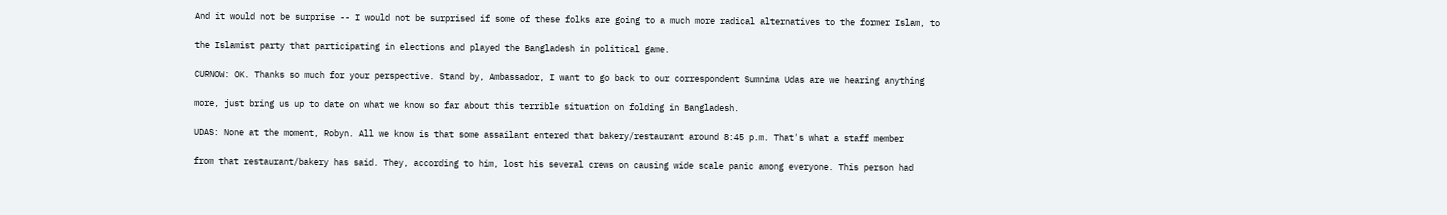And it would not be surprise -- I would not be surprised if some of these folks are going to a much more radical alternatives to the former Islam, to

the Islamist party that participating in elections and played the Bangladesh in political game.

CURNOW: OK. Thanks so much for your perspective. Stand by, Ambassador, I want to go back to our correspondent Sumnima Udas are we hearing anything

more, just bring us up to date on what we know so far about this terrible situation on folding in Bangladesh.

UDAS: None at the moment, Robyn. All we know is that some assailant entered that bakery/restaurant around 8:45 p.m. That's what a staff member

from that restaurant/bakery has said. They, according to him, lost his several crews on causing wide scale panic among everyone. This person had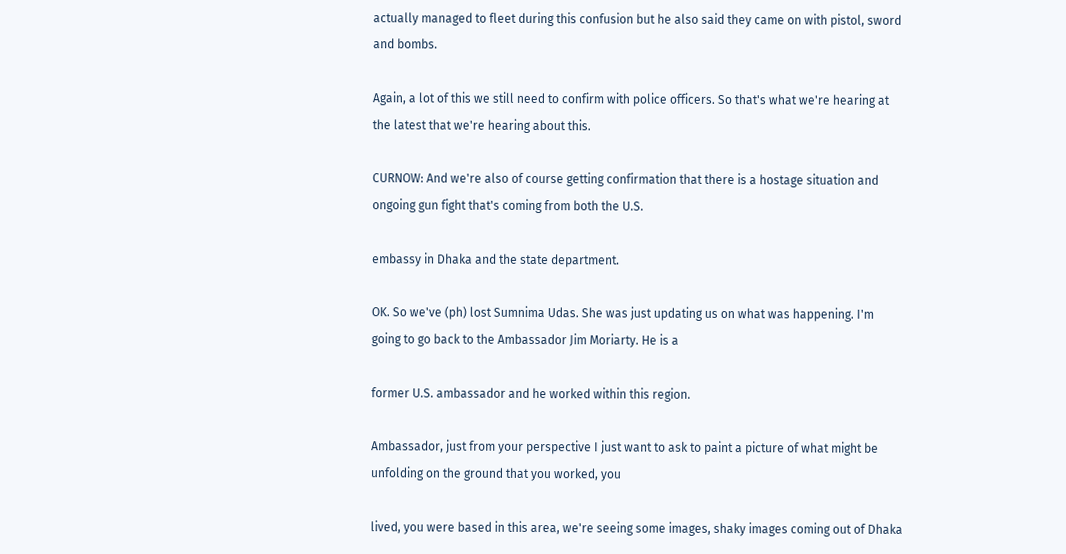actually managed to fleet during this confusion but he also said they came on with pistol, sword and bombs.

Again, a lot of this we still need to confirm with police officers. So that's what we're hearing at the latest that we're hearing about this.

CURNOW: And we're also of course getting confirmation that there is a hostage situation and ongoing gun fight that's coming from both the U.S.

embassy in Dhaka and the state department.

OK. So we've (ph) lost Sumnima Udas. She was just updating us on what was happening. I'm going to go back to the Ambassador Jim Moriarty. He is a

former U.S. ambassador and he worked within this region.

Ambassador, just from your perspective I just want to ask to paint a picture of what might be unfolding on the ground that you worked, you

lived, you were based in this area, we're seeing some images, shaky images coming out of Dhaka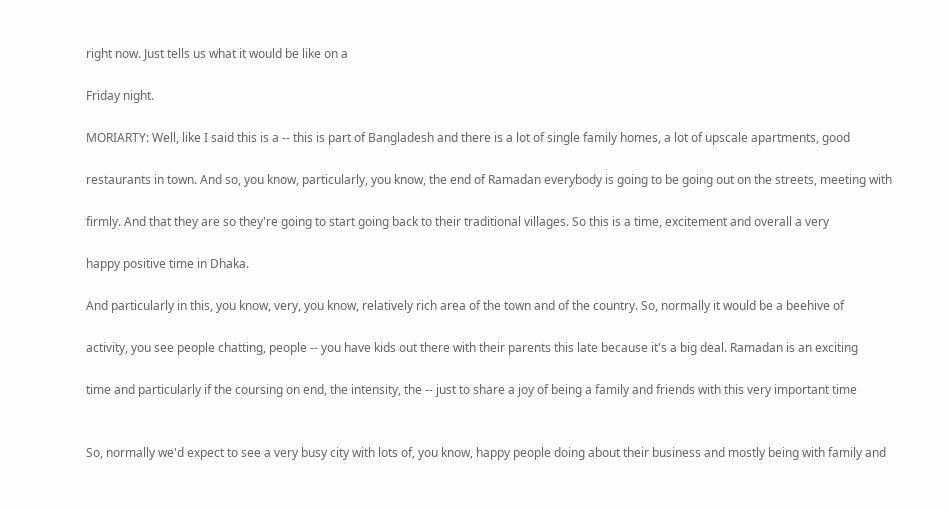right now. Just tells us what it would be like on a

Friday night.

MORIARTY: Well, like I said this is a -- this is part of Bangladesh and there is a lot of single family homes, a lot of upscale apartments, good

restaurants in town. And so, you know, particularly, you know, the end of Ramadan everybody is going to be going out on the streets, meeting with

firmly. And that they are so they're going to start going back to their traditional villages. So this is a time, excitement and overall a very

happy positive time in Dhaka.

And particularly in this, you know, very, you know, relatively rich area of the town and of the country. So, normally it would be a beehive of

activity, you see people chatting, people -- you have kids out there with their parents this late because it's a big deal. Ramadan is an exciting

time and particularly if the coursing on end, the intensity, the -- just to share a joy of being a family and friends with this very important time


So, normally we'd expect to see a very busy city with lots of, you know, happy people doing about their business and mostly being with family and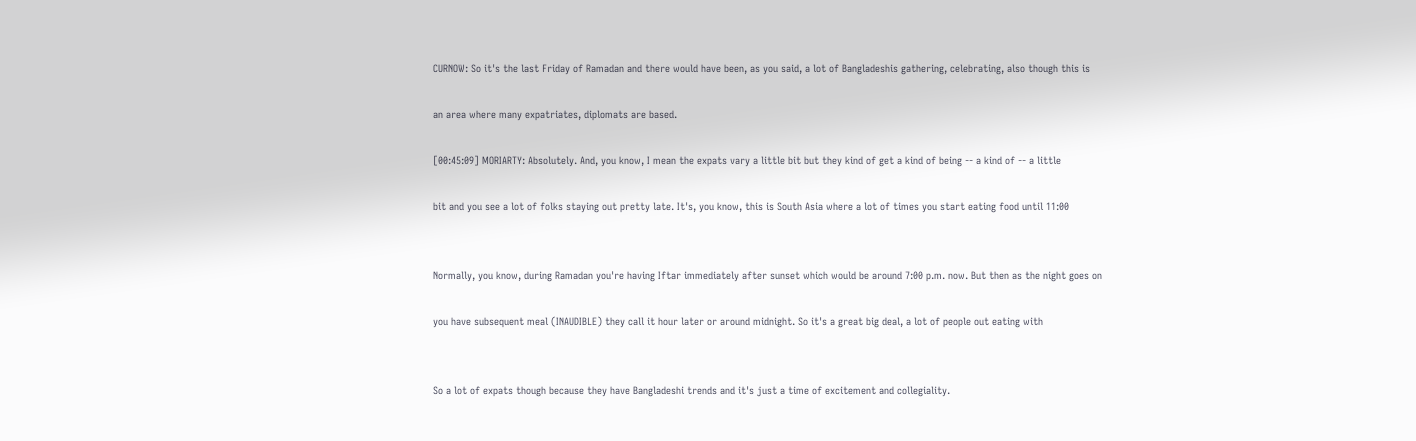CURNOW: So it's the last Friday of Ramadan and there would have been, as you said, a lot of Bangladeshis gathering, celebrating, also though this is

an area where many expatriates, diplomats are based.

[00:45:09] MORIARTY: Absolutely. And, you know, I mean the expats vary a little bit but they kind of get a kind of being -- a kind of -- a little

bit and you see a lot of folks staying out pretty late. It's, you know, this is South Asia where a lot of times you start eating food until 11:00


Normally, you know, during Ramadan you're having Iftar immediately after sunset which would be around 7:00 p.m. now. But then as the night goes on

you have subsequent meal (INAUDIBLE) they call it hour later or around midnight. So it's a great big deal, a lot of people out eating with


So a lot of expats though because they have Bangladeshi trends and it's just a time of excitement and collegiality.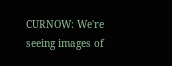CURNOW: We're seeing images of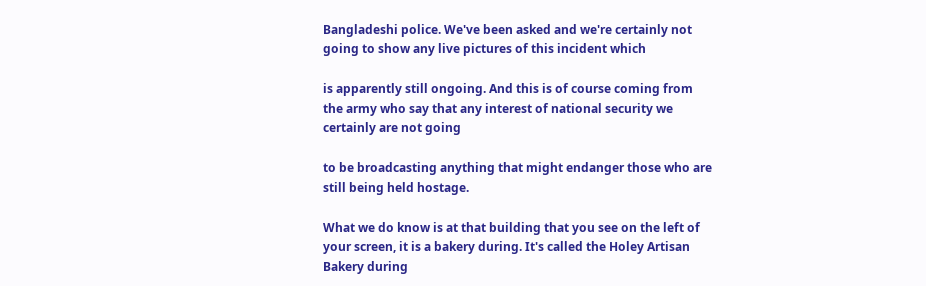Bangladeshi police. We've been asked and we're certainly not going to show any live pictures of this incident which

is apparently still ongoing. And this is of course coming from the army who say that any interest of national security we certainly are not going

to be broadcasting anything that might endanger those who are still being held hostage.

What we do know is at that building that you see on the left of your screen, it is a bakery during. It's called the Holey Artisan Bakery during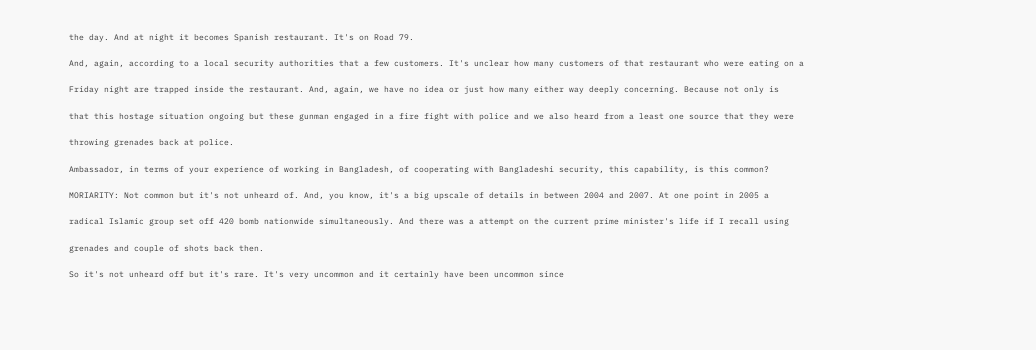the day. And at night it becomes Spanish restaurant. It's on Road 79.

And, again, according to a local security authorities that a few customers. It's unclear how many customers of that restaurant who were eating on a

Friday night are trapped inside the restaurant. And, again, we have no idea or just how many either way deeply concerning. Because not only is

that this hostage situation ongoing but these gunman engaged in a fire fight with police and we also heard from a least one source that they were

throwing grenades back at police.

Ambassador, in terms of your experience of working in Bangladesh, of cooperating with Bangladeshi security, this capability, is this common?

MORIARITY: Not common but it's not unheard of. And, you know, it's a big upscale of details in between 2004 and 2007. At one point in 2005 a

radical Islamic group set off 420 bomb nationwide simultaneously. And there was a attempt on the current prime minister's life if I recall using

grenades and couple of shots back then.

So it's not unheard off but it's rare. It's very uncommon and it certainly have been uncommon since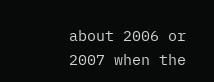about 2006 or 2007 when the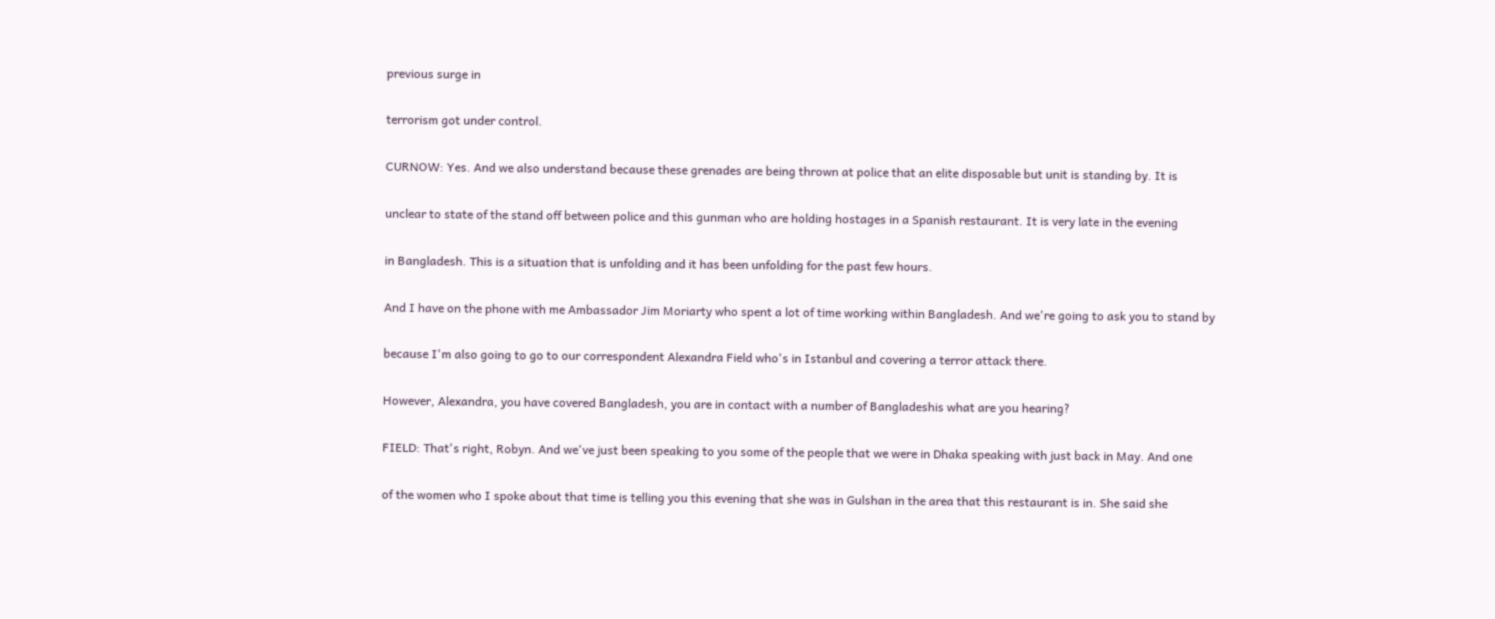previous surge in

terrorism got under control.

CURNOW: Yes. And we also understand because these grenades are being thrown at police that an elite disposable but unit is standing by. It is

unclear to state of the stand off between police and this gunman who are holding hostages in a Spanish restaurant. It is very late in the evening

in Bangladesh. This is a situation that is unfolding and it has been unfolding for the past few hours.

And I have on the phone with me Ambassador Jim Moriarty who spent a lot of time working within Bangladesh. And we're going to ask you to stand by

because I'm also going to go to our correspondent Alexandra Field who's in Istanbul and covering a terror attack there.

However, Alexandra, you have covered Bangladesh, you are in contact with a number of Bangladeshis what are you hearing?

FIELD: That's right, Robyn. And we've just been speaking to you some of the people that we were in Dhaka speaking with just back in May. And one

of the women who I spoke about that time is telling you this evening that she was in Gulshan in the area that this restaurant is in. She said she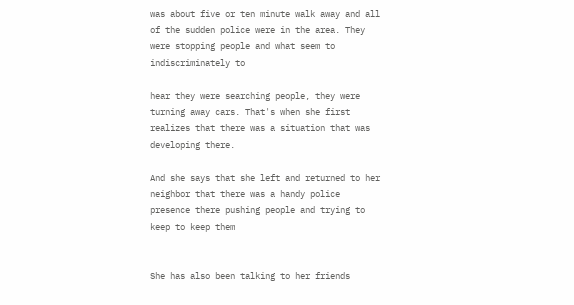was about five or ten minute walk away and all of the sudden police were in the area. They were stopping people and what seem to indiscriminately to

hear they were searching people, they were turning away cars. That's when she first realizes that there was a situation that was developing there.

And she says that she left and returned to her neighbor that there was a handy police presence there pushing people and trying to keep to keep them


She has also been talking to her friends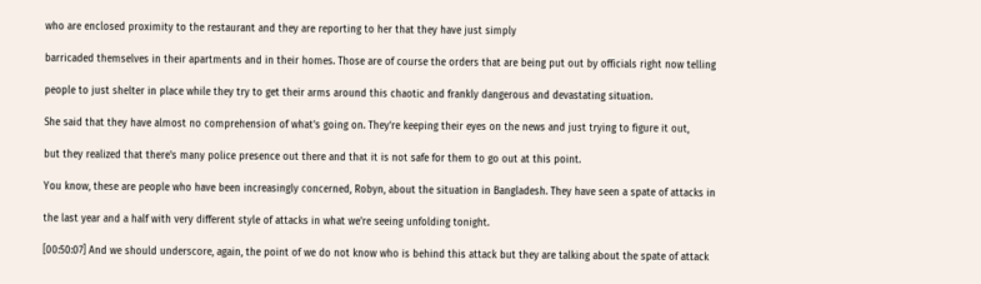who are enclosed proximity to the restaurant and they are reporting to her that they have just simply

barricaded themselves in their apartments and in their homes. Those are of course the orders that are being put out by officials right now telling

people to just shelter in place while they try to get their arms around this chaotic and frankly dangerous and devastating situation.

She said that they have almost no comprehension of what's going on. They're keeping their eyes on the news and just trying to figure it out,

but they realized that there's many police presence out there and that it is not safe for them to go out at this point.

You know, these are people who have been increasingly concerned, Robyn, about the situation in Bangladesh. They have seen a spate of attacks in

the last year and a half with very different style of attacks in what we're seeing unfolding tonight.

[00:50:07] And we should underscore, again, the point of we do not know who is behind this attack but they are talking about the spate of attack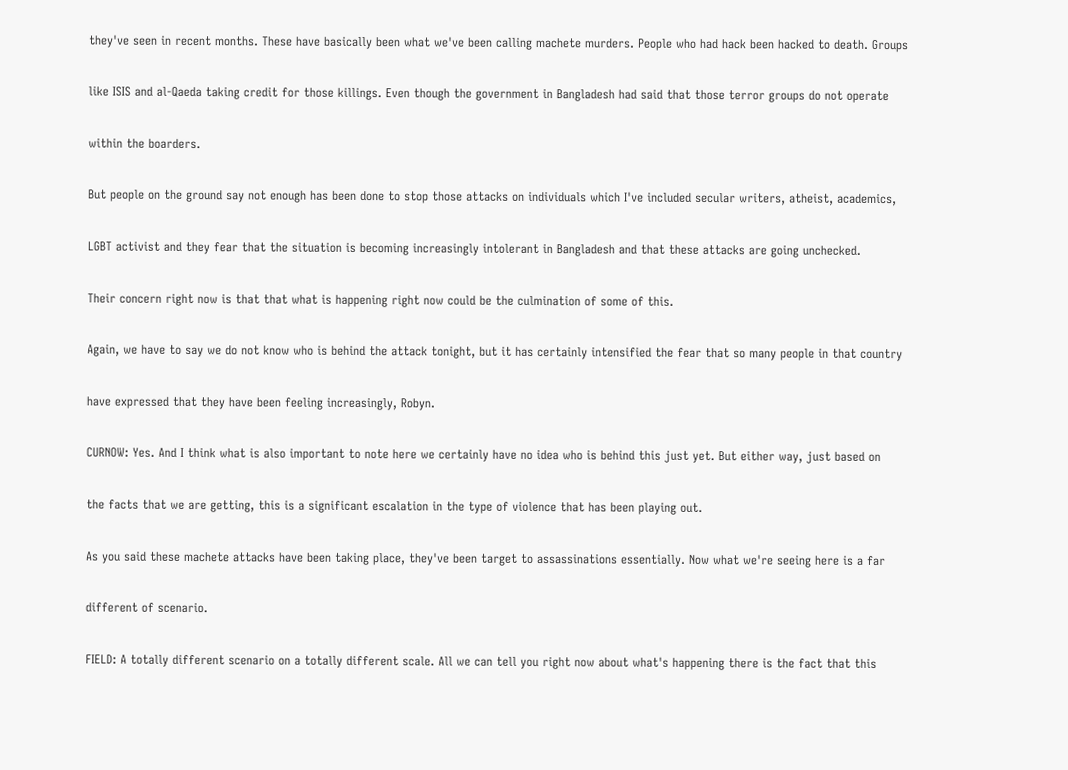they've seen in recent months. These have basically been what we've been calling machete murders. People who had hack been hacked to death. Groups

like ISIS and al-Qaeda taking credit for those killings. Even though the government in Bangladesh had said that those terror groups do not operate

within the boarders.

But people on the ground say not enough has been done to stop those attacks on individuals which I've included secular writers, atheist, academics,

LGBT activist and they fear that the situation is becoming increasingly intolerant in Bangladesh and that these attacks are going unchecked.

Their concern right now is that that what is happening right now could be the culmination of some of this.

Again, we have to say we do not know who is behind the attack tonight, but it has certainly intensified the fear that so many people in that country

have expressed that they have been feeling increasingly, Robyn.

CURNOW: Yes. And I think what is also important to note here we certainly have no idea who is behind this just yet. But either way, just based on

the facts that we are getting, this is a significant escalation in the type of violence that has been playing out.

As you said these machete attacks have been taking place, they've been target to assassinations essentially. Now what we're seeing here is a far

different of scenario.

FIELD: A totally different scenario on a totally different scale. All we can tell you right now about what's happening there is the fact that this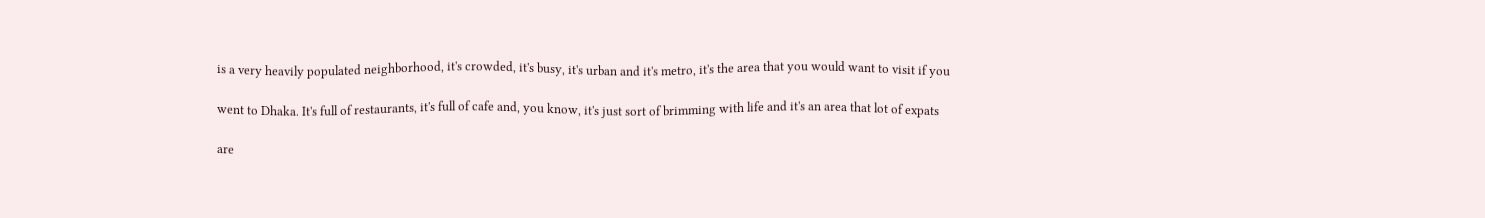is a very heavily populated neighborhood, it's crowded, it's busy, it's urban and it's metro, it's the area that you would want to visit if you

went to Dhaka. It's full of restaurants, it's full of cafe and, you know, it's just sort of brimming with life and it's an area that lot of expats

are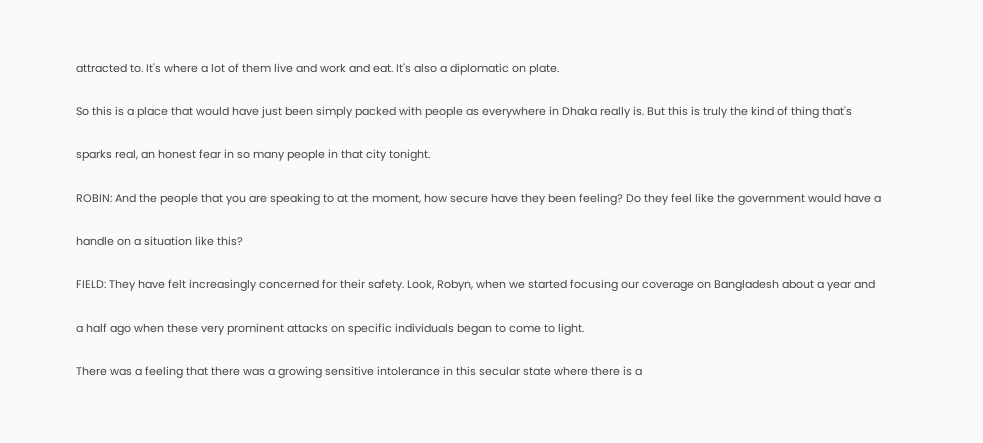attracted to. It's where a lot of them live and work and eat. It's also a diplomatic on plate.

So this is a place that would have just been simply packed with people as everywhere in Dhaka really is. But this is truly the kind of thing that's

sparks real, an honest fear in so many people in that city tonight.

ROBIN: And the people that you are speaking to at the moment, how secure have they been feeling? Do they feel like the government would have a

handle on a situation like this?

FIELD: They have felt increasingly concerned for their safety. Look, Robyn, when we started focusing our coverage on Bangladesh about a year and

a half ago when these very prominent attacks on specific individuals began to come to light.

There was a feeling that there was a growing sensitive intolerance in this secular state where there is a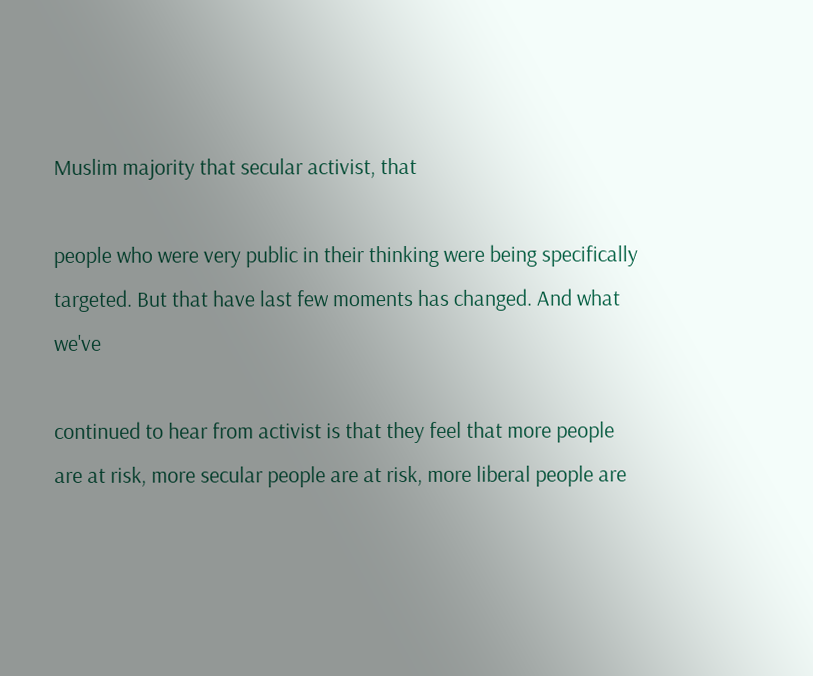Muslim majority that secular activist, that

people who were very public in their thinking were being specifically targeted. But that have last few moments has changed. And what we've

continued to hear from activist is that they feel that more people are at risk, more secular people are at risk, more liberal people are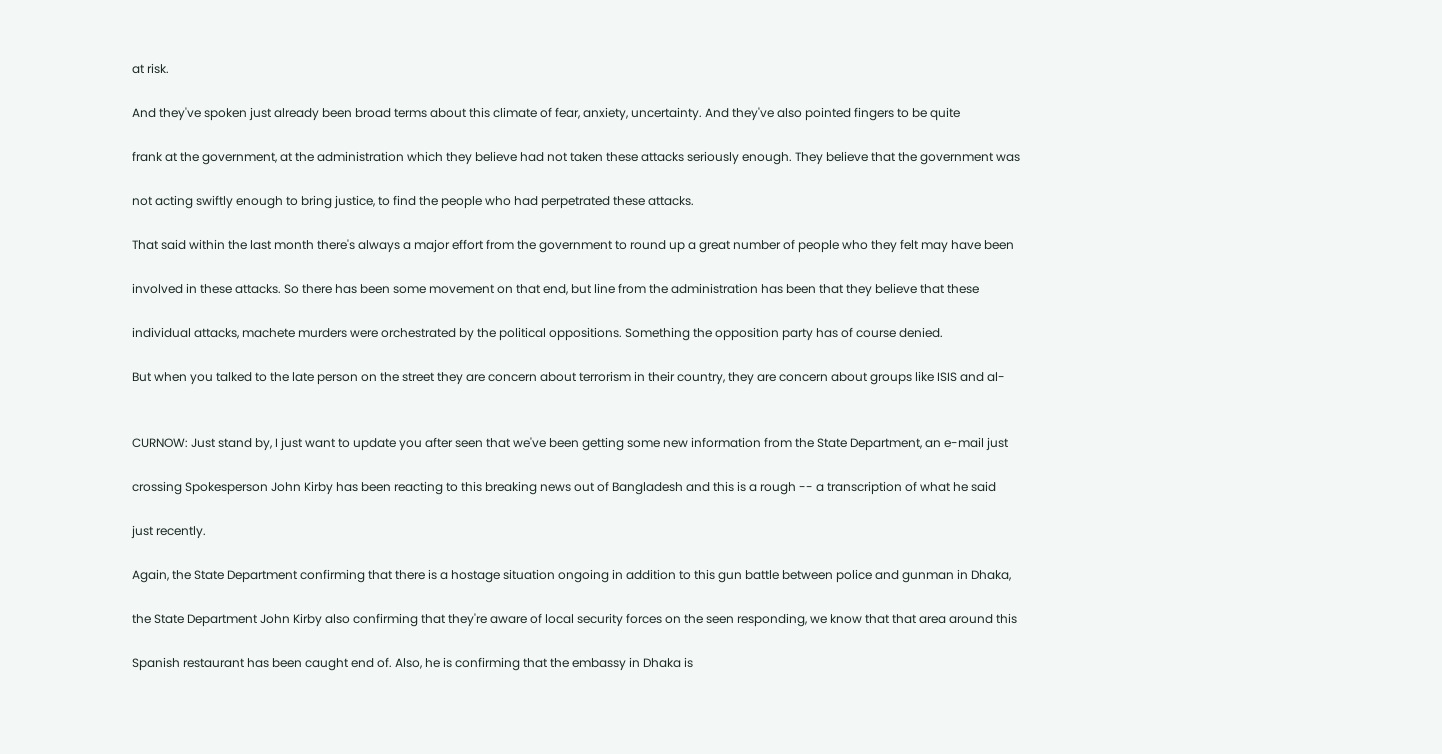at risk.

And they've spoken just already been broad terms about this climate of fear, anxiety, uncertainty. And they've also pointed fingers to be quite

frank at the government, at the administration which they believe had not taken these attacks seriously enough. They believe that the government was

not acting swiftly enough to bring justice, to find the people who had perpetrated these attacks.

That said within the last month there's always a major effort from the government to round up a great number of people who they felt may have been

involved in these attacks. So there has been some movement on that end, but line from the administration has been that they believe that these

individual attacks, machete murders were orchestrated by the political oppositions. Something the opposition party has of course denied.

But when you talked to the late person on the street they are concern about terrorism in their country, they are concern about groups like ISIS and al-


CURNOW: Just stand by, I just want to update you after seen that we've been getting some new information from the State Department, an e-mail just

crossing Spokesperson John Kirby has been reacting to this breaking news out of Bangladesh and this is a rough -- a transcription of what he said

just recently.

Again, the State Department confirming that there is a hostage situation ongoing in addition to this gun battle between police and gunman in Dhaka,

the State Department John Kirby also confirming that they're aware of local security forces on the seen responding, we know that that area around this

Spanish restaurant has been caught end of. Also, he is confirming that the embassy in Dhaka is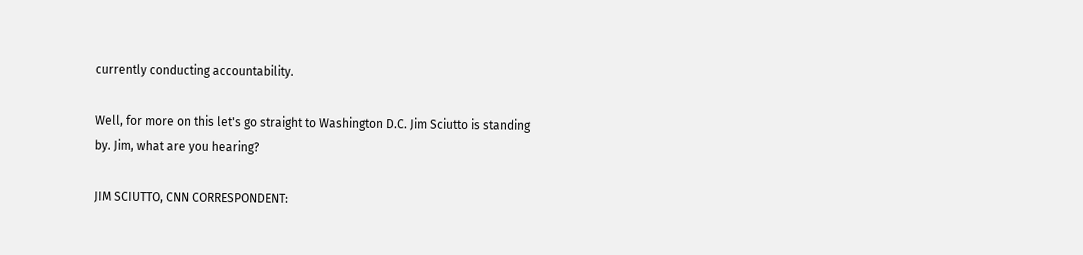currently conducting accountability.

Well, for more on this let's go straight to Washington D.C. Jim Sciutto is standing by. Jim, what are you hearing?

JIM SCIUTTO, CNN CORRESPONDENT: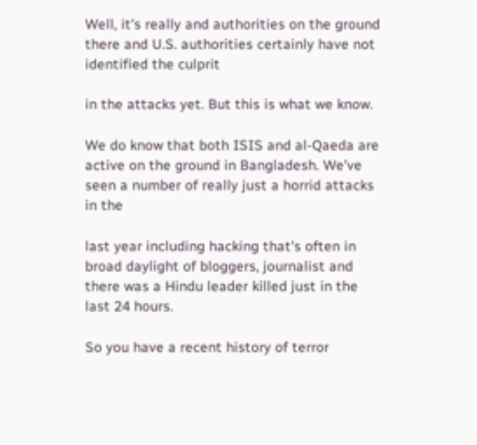Well, it's really and authorities on the ground there and U.S. authorities certainly have not identified the culprit

in the attacks yet. But this is what we know.

We do know that both ISIS and al-Qaeda are active on the ground in Bangladesh. We've seen a number of really just a horrid attacks in the

last year including hacking that's often in broad daylight of bloggers, journalist and there was a Hindu leader killed just in the last 24 hours.

So you have a recent history of terror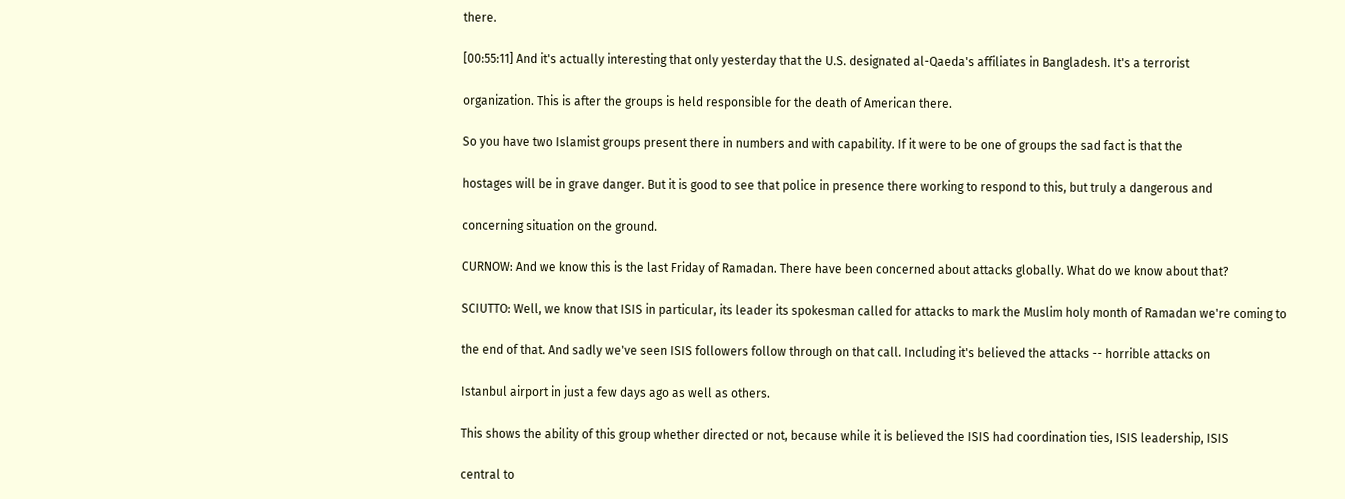there.

[00:55:11] And it's actually interesting that only yesterday that the U.S. designated al-Qaeda's affiliates in Bangladesh. It's a terrorist

organization. This is after the groups is held responsible for the death of American there.

So you have two Islamist groups present there in numbers and with capability. If it were to be one of groups the sad fact is that the

hostages will be in grave danger. But it is good to see that police in presence there working to respond to this, but truly a dangerous and

concerning situation on the ground.

CURNOW: And we know this is the last Friday of Ramadan. There have been concerned about attacks globally. What do we know about that?

SCIUTTO: Well, we know that ISIS in particular, its leader its spokesman called for attacks to mark the Muslim holy month of Ramadan we're coming to

the end of that. And sadly we've seen ISIS followers follow through on that call. Including it's believed the attacks -- horrible attacks on

Istanbul airport in just a few days ago as well as others.

This shows the ability of this group whether directed or not, because while it is believed the ISIS had coordination ties, ISIS leadership, ISIS

central to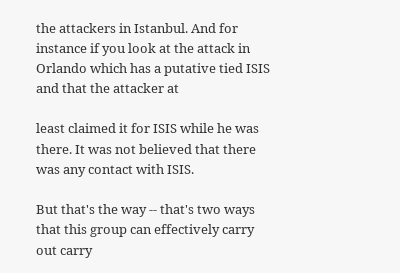the attackers in Istanbul. And for instance if you look at the attack in Orlando which has a putative tied ISIS and that the attacker at

least claimed it for ISIS while he was there. It was not believed that there was any contact with ISIS.

But that's the way -- that's two ways that this group can effectively carry out carry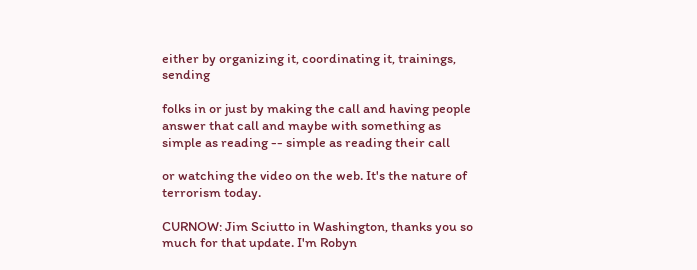either by organizing it, coordinating it, trainings, sending

folks in or just by making the call and having people answer that call and maybe with something as simple as reading -- simple as reading their call

or watching the video on the web. It's the nature of terrorism today.

CURNOW: Jim Sciutto in Washington, thanks you so much for that update. I'm Robyn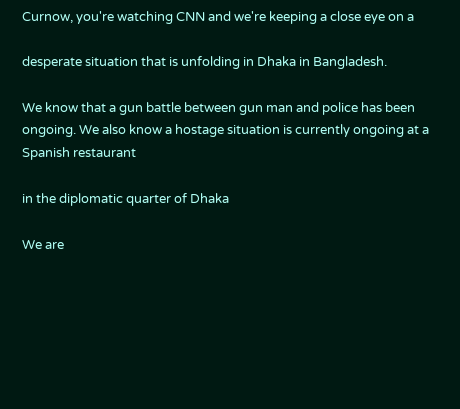Curnow, you're watching CNN and we're keeping a close eye on a

desperate situation that is unfolding in Dhaka in Bangladesh.

We know that a gun battle between gun man and police has been ongoing. We also know a hostage situation is currently ongoing at a Spanish restaurant

in the diplomatic quarter of Dhaka

We are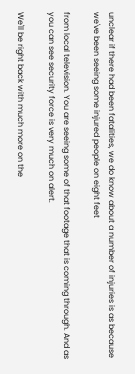unclear if there had been fatalities, we do know about a number of injuries is as because we've been seeing some injured people on eight feet

from local television. You are seeing some of that footage that is coming through. And as you can see security force is very much on alert.

We'll be right back with much more on the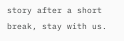story after a short break, stay with us.